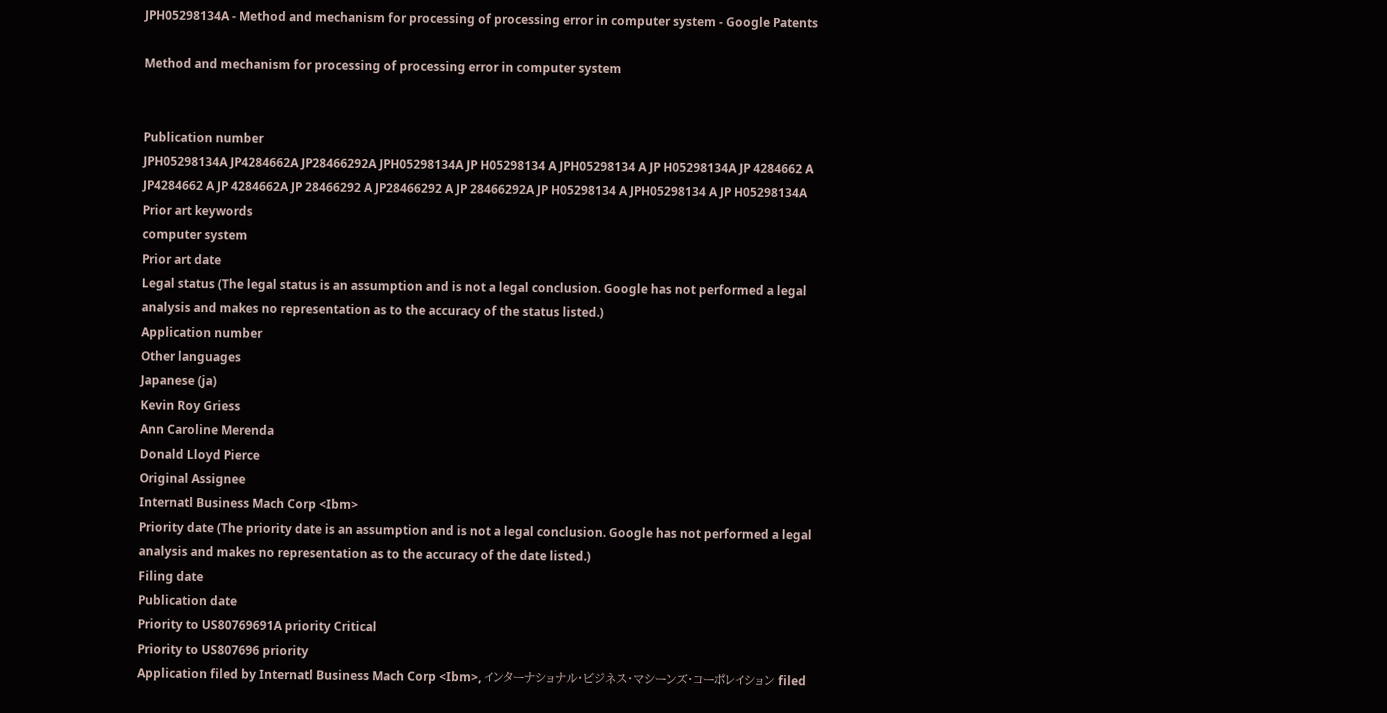JPH05298134A - Method and mechanism for processing of processing error in computer system - Google Patents

Method and mechanism for processing of processing error in computer system


Publication number
JPH05298134A JP4284662A JP28466292A JPH05298134A JP H05298134 A JPH05298134 A JP H05298134A JP 4284662 A JP4284662 A JP 4284662A JP 28466292 A JP28466292 A JP 28466292A JP H05298134 A JPH05298134 A JP H05298134A
Prior art keywords
computer system
Prior art date
Legal status (The legal status is an assumption and is not a legal conclusion. Google has not performed a legal analysis and makes no representation as to the accuracy of the status listed.)
Application number
Other languages
Japanese (ja)
Kevin Roy Griess
Ann Caroline Merenda
Donald Lloyd Pierce
Original Assignee
Internatl Business Mach Corp <Ibm>
Priority date (The priority date is an assumption and is not a legal conclusion. Google has not performed a legal analysis and makes no representation as to the accuracy of the date listed.)
Filing date
Publication date
Priority to US80769691A priority Critical
Priority to US807696 priority
Application filed by Internatl Business Mach Corp <Ibm>, インターナショナル・ビジネス・マシーンズ・コーポレイション filed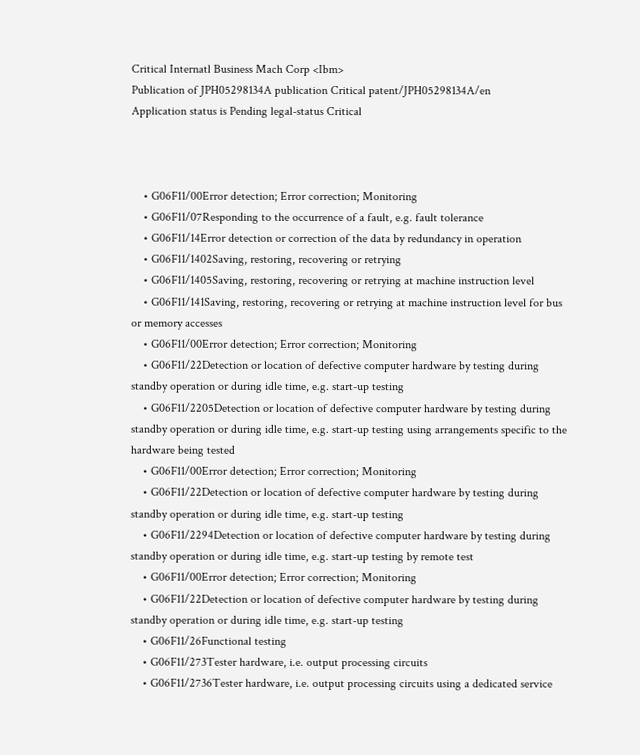Critical Internatl Business Mach Corp <Ibm>
Publication of JPH05298134A publication Critical patent/JPH05298134A/en
Application status is Pending legal-status Critical



    • G06F11/00Error detection; Error correction; Monitoring
    • G06F11/07Responding to the occurrence of a fault, e.g. fault tolerance
    • G06F11/14Error detection or correction of the data by redundancy in operation
    • G06F11/1402Saving, restoring, recovering or retrying
    • G06F11/1405Saving, restoring, recovering or retrying at machine instruction level
    • G06F11/141Saving, restoring, recovering or retrying at machine instruction level for bus or memory accesses
    • G06F11/00Error detection; Error correction; Monitoring
    • G06F11/22Detection or location of defective computer hardware by testing during standby operation or during idle time, e.g. start-up testing
    • G06F11/2205Detection or location of defective computer hardware by testing during standby operation or during idle time, e.g. start-up testing using arrangements specific to the hardware being tested
    • G06F11/00Error detection; Error correction; Monitoring
    • G06F11/22Detection or location of defective computer hardware by testing during standby operation or during idle time, e.g. start-up testing
    • G06F11/2294Detection or location of defective computer hardware by testing during standby operation or during idle time, e.g. start-up testing by remote test
    • G06F11/00Error detection; Error correction; Monitoring
    • G06F11/22Detection or location of defective computer hardware by testing during standby operation or during idle time, e.g. start-up testing
    • G06F11/26Functional testing
    • G06F11/273Tester hardware, i.e. output processing circuits
    • G06F11/2736Tester hardware, i.e. output processing circuits using a dedicated service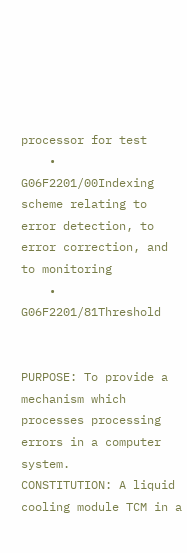processor for test
    • G06F2201/00Indexing scheme relating to error detection, to error correction, and to monitoring
    • G06F2201/81Threshold


PURPOSE: To provide a mechanism which processes processing errors in a computer system.
CONSTITUTION: A liquid cooling module TCM in a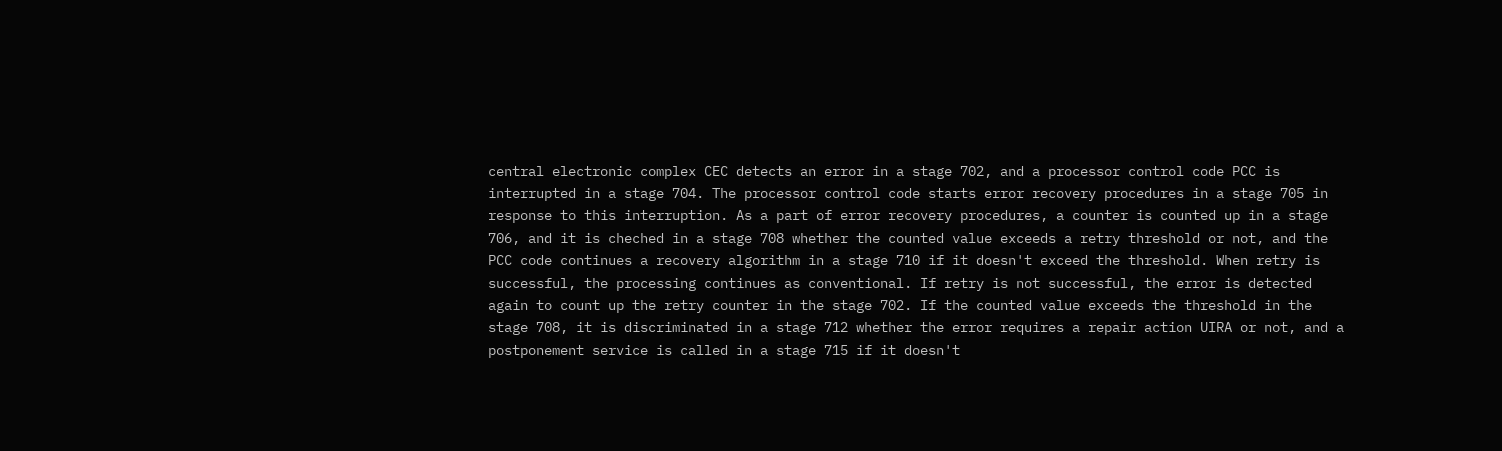central electronic complex CEC detects an error in a stage 702, and a processor control code PCC is interrupted in a stage 704. The processor control code starts error recovery procedures in a stage 705 in response to this interruption. As a part of error recovery procedures, a counter is counted up in a stage 706, and it is cheched in a stage 708 whether the counted value exceeds a retry threshold or not, and the PCC code continues a recovery algorithm in a stage 710 if it doesn't exceed the threshold. When retry is successful, the processing continues as conventional. If retry is not successful, the error is detected again to count up the retry counter in the stage 702. If the counted value exceeds the threshold in the stage 708, it is discriminated in a stage 712 whether the error requires a repair action UIRA or not, and a postponement service is called in a stage 715 if it doesn't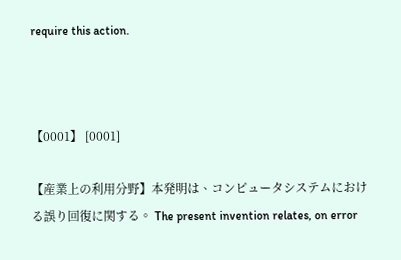require this action.



【0001】 [0001]

【産業上の利用分野】本発明は、コンピュータシステムにおける誤り回復に関する。 The present invention relates, on error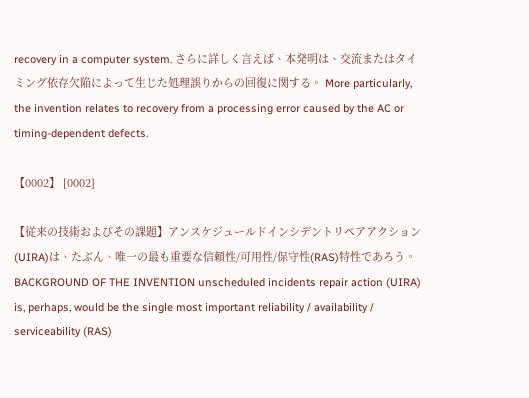recovery in a computer system. さらに詳しく言えば、本発明は、交流またはタイミング依存欠陥によって生じた処理誤りからの回復に関する。 More particularly, the invention relates to recovery from a processing error caused by the AC or timing-dependent defects.

【0002】 [0002]

【従来の技術およびその課題】アンスケジュールドインシデントリペアアクション(UIRA)は、たぶん、唯一の最も重要な信頼性/可用性/保守性(RAS)特性であろう。 BACKGROUND OF THE INVENTION unscheduled incidents repair action (UIRA) is, perhaps, would be the single most important reliability / availability / serviceability (RAS)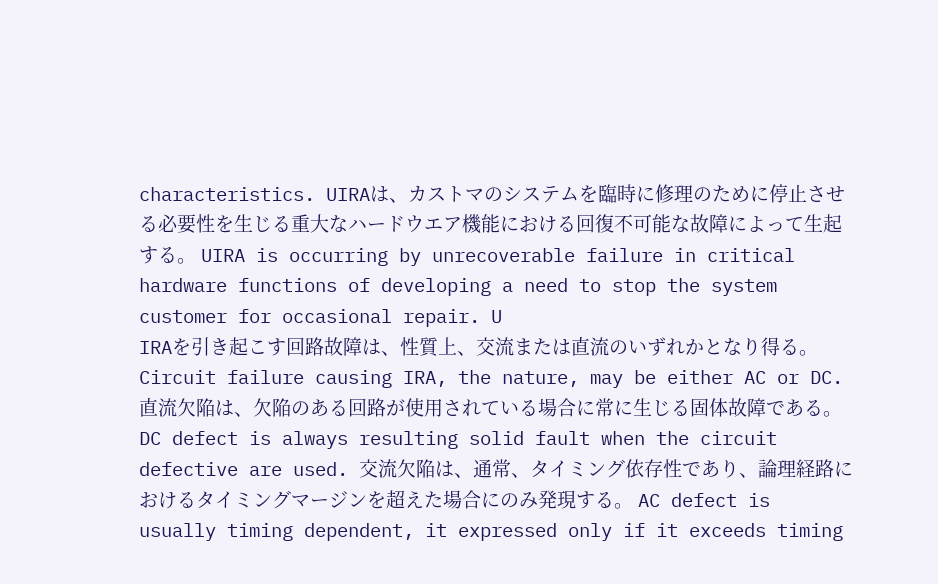characteristics. UIRAは、カストマのシステムを臨時に修理のために停止させる必要性を生じる重大なハードウエア機能における回復不可能な故障によって生起する。 UIRA is occurring by unrecoverable failure in critical hardware functions of developing a need to stop the system customer for occasional repair. U
IRAを引き起こす回路故障は、性質上、交流または直流のいずれかとなり得る。 Circuit failure causing IRA, the nature, may be either AC or DC. 直流欠陥は、欠陥のある回路が使用されている場合に常に生じる固体故障である。 DC defect is always resulting solid fault when the circuit defective are used. 交流欠陥は、通常、タイミング依存性であり、論理経路におけるタイミングマージンを超えた場合にのみ発現する。 AC defect is usually timing dependent, it expressed only if it exceeds timing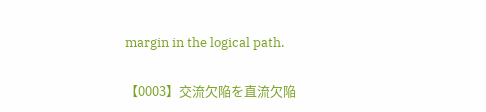margin in the logical path.

【0003】交流欠陥を直流欠陥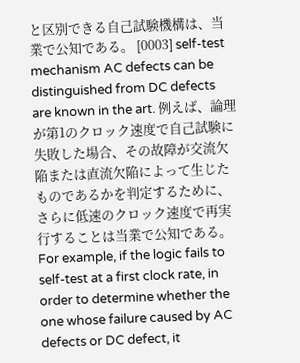と区別できる自己試験機構は、当業で公知である。 [0003] self-test mechanism AC defects can be distinguished from DC defects are known in the art. 例えば、論理が第1のクロック速度で自己試験に失敗した場合、その故障が交流欠陥または直流欠陥によって生じたものであるかを判定するために、さらに低速のクロック速度で再実行することは当業で公知である。 For example, if the logic fails to self-test at a first clock rate, in order to determine whether the one whose failure caused by AC defects or DC defect, it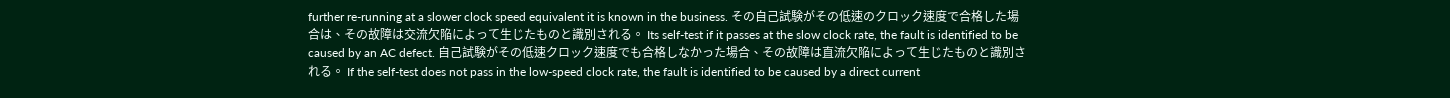further re-running at a slower clock speed equivalent it is known in the business. その自己試験がその低速のクロック速度で合格した場合は、その故障は交流欠陥によって生じたものと識別される。 Its self-test if it passes at the slow clock rate, the fault is identified to be caused by an AC defect. 自己試験がその低速クロック速度でも合格しなかった場合、その故障は直流欠陥によって生じたものと識別される。 If the self-test does not pass in the low-speed clock rate, the fault is identified to be caused by a direct current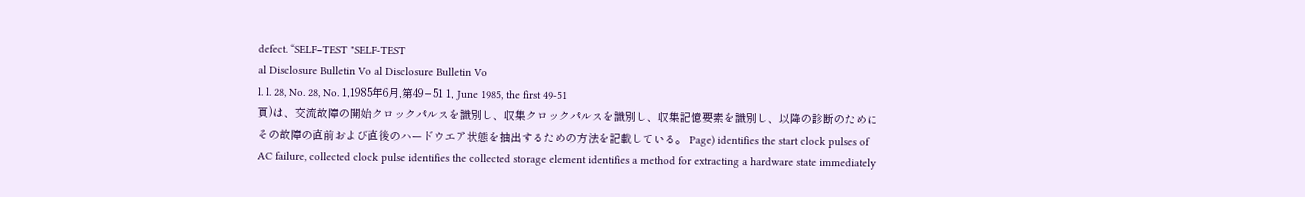defect. “SELF−TEST "SELF-TEST
al Disclosure Bulletin Vo al Disclosure Bulletin Vo
l. l. 28, No. 28, No. 1,1985年6月,第49−51 1, June 1985, the first 49-51
頁)は、交流故障の開始クロックパルスを識別し、収集クロックパルスを識別し、収集記憶要素を識別し、以降の診断のためにその故障の直前および直後のハードウエア状態を抽出するための方法を記載している。 Page) identifies the start clock pulses of AC failure, collected clock pulse identifies the collected storage element identifies a method for extracting a hardware state immediately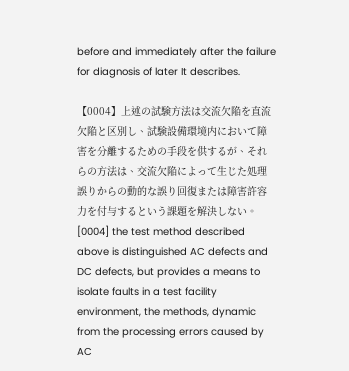before and immediately after the failure for diagnosis of later It describes.

【0004】上述の試験方法は交流欠陥を直流欠陥と区別し、試験設備環境内において障害を分離するための手段を供するが、それらの方法は、交流欠陥によって生じた処理誤りからの動的な誤り回復または障害許容力を付与するという課題を解決しない。 [0004] the test method described above is distinguished AC defects and DC defects, but provides a means to isolate faults in a test facility environment, the methods, dynamic from the processing errors caused by AC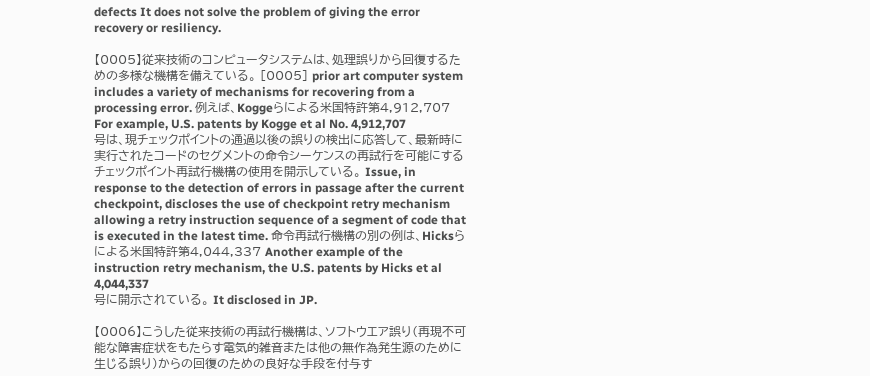defects It does not solve the problem of giving the error recovery or resiliency.

【0005】従来技術のコンピュータシステムは、処理誤りから回復するための多様な機構を備えている。 [0005] prior art computer system includes a variety of mechanisms for recovering from a processing error. 例えば、Koggeらによる米国特許第4,912,707 For example, U.S. patents by Kogge et al No. 4,912,707
号は、現チェックポイントの通過以後の誤りの検出に応答して、最新時に実行されたコードのセグメントの命令シーケンスの再試行を可能にするチェックポイント再試行機構の使用を開示している。 Issue, in response to the detection of errors in passage after the current checkpoint, discloses the use of checkpoint retry mechanism allowing a retry instruction sequence of a segment of code that is executed in the latest time. 命令再試行機構の別の例は、Hicksらによる米国特許第4,044,337 Another example of the instruction retry mechanism, the U.S. patents by Hicks et al 4,044,337
号に開示されている。 It disclosed in JP.

【0006】こうした従来技術の再試行機構は、ソフトウエア誤り(再現不可能な障害症状をもたらす電気的雑音または他の無作為発生源のために生じる誤り)からの回復のための良好な手段を付与す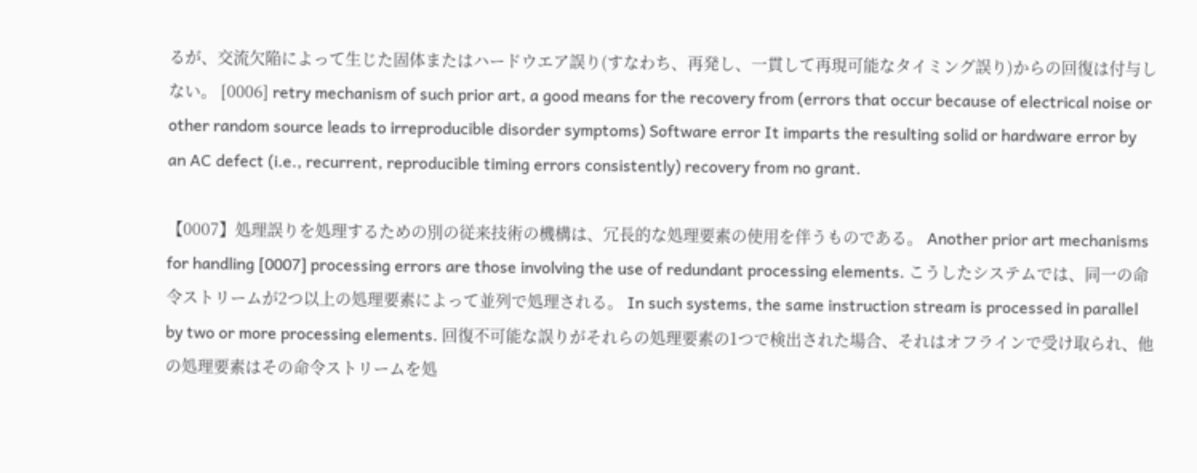るが、交流欠陥によって生じた固体またはハードウエア誤り(すなわち、再発し、一貫して再現可能なタイミング誤り)からの回復は付与しない。 [0006] retry mechanism of such prior art, a good means for the recovery from (errors that occur because of electrical noise or other random source leads to irreproducible disorder symptoms) Software error It imparts the resulting solid or hardware error by an AC defect (i.e., recurrent, reproducible timing errors consistently) recovery from no grant.

【0007】処理誤りを処理するための別の従来技術の機構は、冗長的な処理要素の使用を伴うものである。 Another prior art mechanisms for handling [0007] processing errors are those involving the use of redundant processing elements. こうしたシステムでは、同一の命令ストリームが2つ以上の処理要素によって並列で処理される。 In such systems, the same instruction stream is processed in parallel by two or more processing elements. 回復不可能な誤りがそれらの処理要素の1つで検出された場合、それはオフラインで受け取られ、他の処理要素はその命令ストリームを処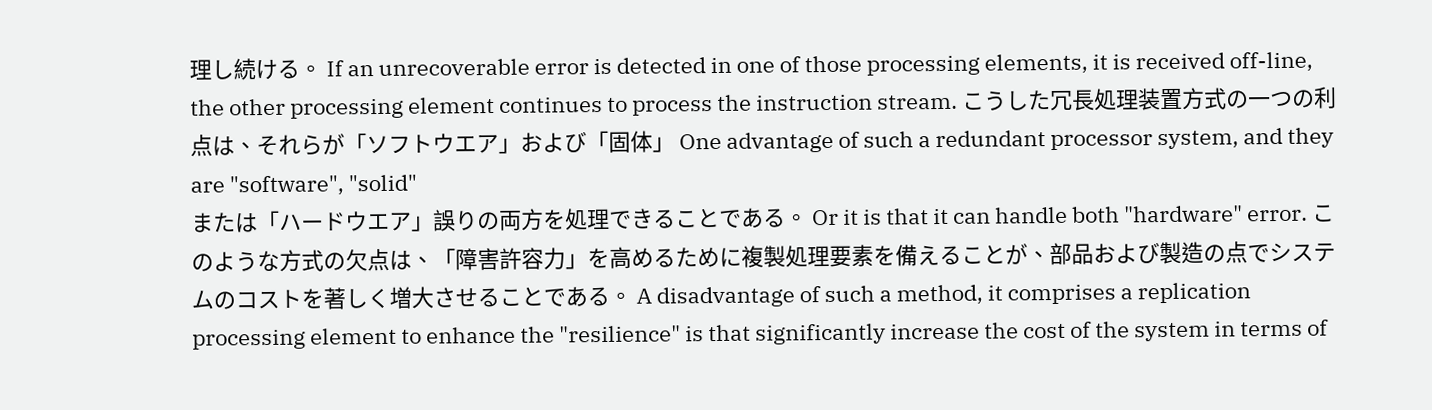理し続ける。 If an unrecoverable error is detected in one of those processing elements, it is received off-line, the other processing element continues to process the instruction stream. こうした冗長処理装置方式の一つの利点は、それらが「ソフトウエア」および「固体」 One advantage of such a redundant processor system, and they are "software", "solid"
または「ハードウエア」誤りの両方を処理できることである。 Or it is that it can handle both "hardware" error. このような方式の欠点は、「障害許容力」を高めるために複製処理要素を備えることが、部品および製造の点でシステムのコストを著しく増大させることである。 A disadvantage of such a method, it comprises a replication processing element to enhance the "resilience" is that significantly increase the cost of the system in terms of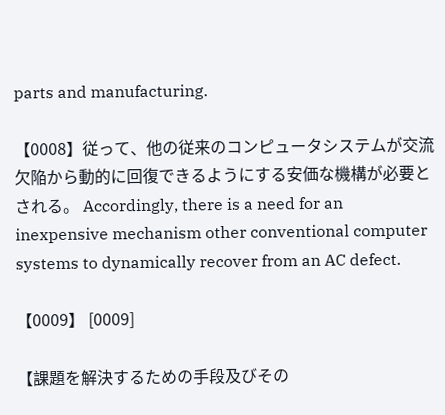parts and manufacturing.

【0008】従って、他の従来のコンピュータシステムが交流欠陥から動的に回復できるようにする安価な機構が必要とされる。 Accordingly, there is a need for an inexpensive mechanism other conventional computer systems to dynamically recover from an AC defect.

【0009】 [0009]

【課題を解決するための手段及びその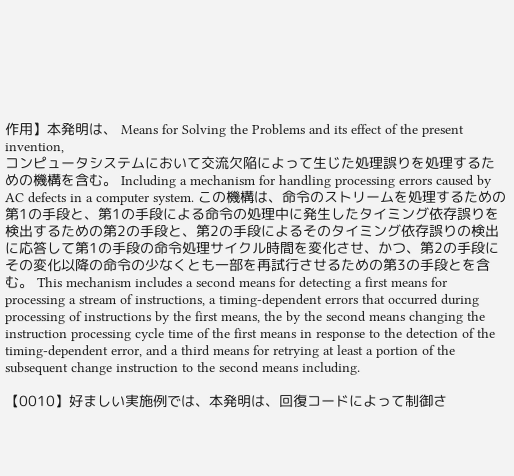作用】本発明は、 Means for Solving the Problems and its effect of the present invention,
コンピュータシステムにおいて交流欠陥によって生じた処理誤りを処理するための機構を含む。 Including a mechanism for handling processing errors caused by AC defects in a computer system. この機構は、命令のストリームを処理するための第1の手段と、第1の手段による命令の処理中に発生したタイミング依存誤りを検出するための第2の手段と、第2の手段によるそのタイミング依存誤りの検出に応答して第1の手段の命令処理サイクル時間を変化させ、かつ、第2の手段にその変化以降の命令の少なくとも一部を再試行させるための第3の手段とを含む。 This mechanism includes a second means for detecting a first means for processing a stream of instructions, a timing-dependent errors that occurred during processing of instructions by the first means, the by the second means changing the instruction processing cycle time of the first means in response to the detection of the timing-dependent error, and a third means for retrying at least a portion of the subsequent change instruction to the second means including.

【0010】好ましい実施例では、本発明は、回復コードによって制御さ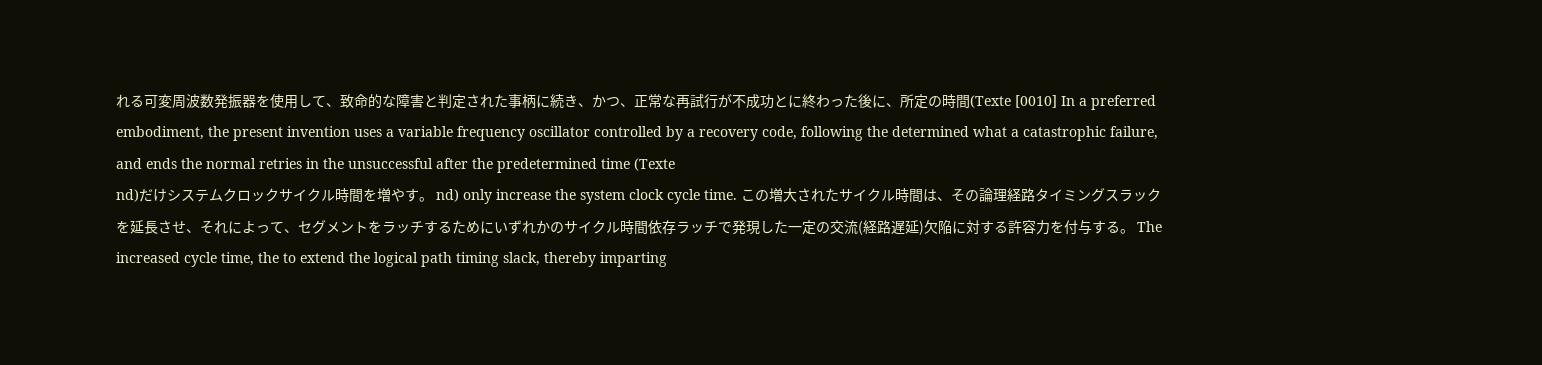れる可変周波数発振器を使用して、致命的な障害と判定された事柄に続き、かつ、正常な再試行が不成功とに終わった後に、所定の時間(Texte [0010] In a preferred embodiment, the present invention uses a variable frequency oscillator controlled by a recovery code, following the determined what a catastrophic failure, and ends the normal retries in the unsuccessful after the predetermined time (Texte
nd)だけシステムクロックサイクル時間を増やす。 nd) only increase the system clock cycle time. この増大されたサイクル時間は、その論理経路タイミングスラックを延長させ、それによって、セグメントをラッチするためにいずれかのサイクル時間依存ラッチで発現した一定の交流(経路遅延)欠陥に対する許容力を付与する。 The increased cycle time, the to extend the logical path timing slack, thereby imparting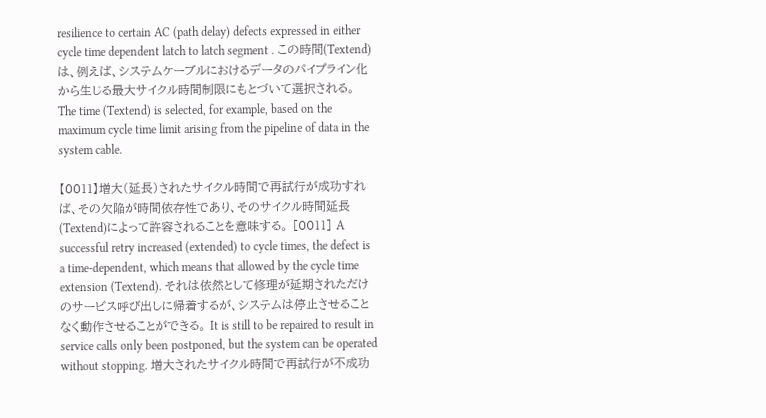resilience to certain AC (path delay) defects expressed in either cycle time dependent latch to latch segment . この時間(Textend)は、例えば、システムケーブルにおけるデータのパイプライン化から生じる最大サイクル時間制限にもとづいて選択される。 The time (Textend) is selected, for example, based on the maximum cycle time limit arising from the pipeline of data in the system cable.

【0011】増大(延長)されたサイクル時間で再試行が成功すれば、その欠陥が時間依存性であり、そのサイクル時間延長(Textend)によって許容されることを意味する。 [0011] A successful retry increased (extended) to cycle times, the defect is a time-dependent, which means that allowed by the cycle time extension (Textend). それは依然として修理が延期されただけのサービス呼び出しに帰着するが、システムは停止させることなく動作させることができる。 It is still to be repaired to result in service calls only been postponed, but the system can be operated without stopping. 増大されたサイクル時間で再試行が不成功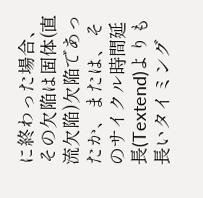に終わった場合、その欠陥は固体(直流欠陥)欠陥であったか、または、そのサイクル時間延長(Textend)よりも長いタイミング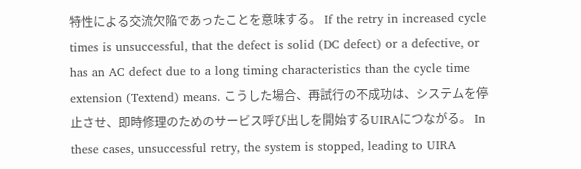特性による交流欠陥であったことを意味する。 If the retry in increased cycle times is unsuccessful, that the defect is solid (DC defect) or a defective, or has an AC defect due to a long timing characteristics than the cycle time extension (Textend) means. こうした場合、再試行の不成功は、システムを停止させ、即時修理のためのサービス呼び出しを開始するUIRAにつながる。 In these cases, unsuccessful retry, the system is stopped, leading to UIRA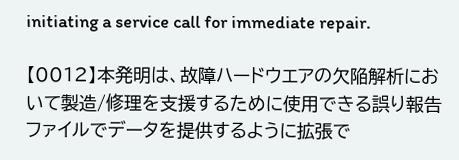initiating a service call for immediate repair.

【0012】本発明は、故障ハードウエアの欠陥解析において製造/修理を支援するために使用できる誤り報告ファイルでデータを提供するように拡張で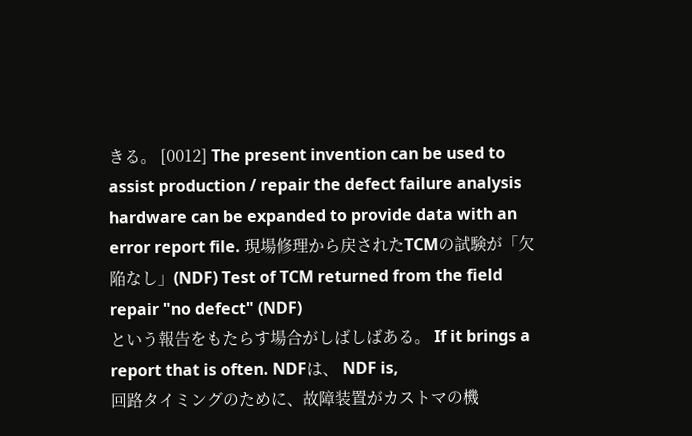きる。 [0012] The present invention can be used to assist production / repair the defect failure analysis hardware can be expanded to provide data with an error report file. 現場修理から戻されたTCMの試験が「欠陥なし」(NDF) Test of TCM returned from the field repair "no defect" (NDF)
という報告をもたらす場合がしばしばある。 If it brings a report that is often. NDFは、 NDF is,
回路タイミングのために、故障装置がカストマの機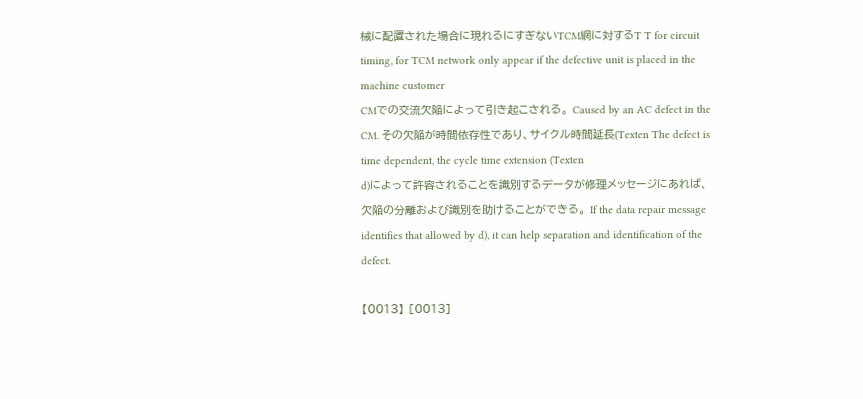械に配置された場合に現れるにすぎないTCM網に対するT T for circuit timing, for TCM network only appear if the defective unit is placed in the machine customer
CMでの交流欠陥によって引き起こされる。 Caused by an AC defect in the CM. その欠陥が時間依存性であり、サイクル時間延長(Texten The defect is time dependent, the cycle time extension (Texten
d)によって許容されることを識別するデータが修理メッセージにあれば、欠陥の分離および識別を助けることができる。 If the data repair message identifies that allowed by d), it can help separation and identification of the defect.

【0013】 [0013]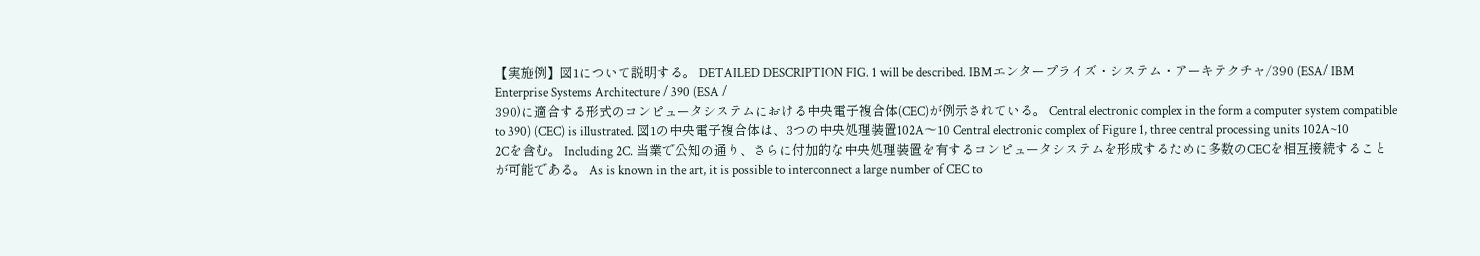【実施例】図1について説明する。 DETAILED DESCRIPTION FIG. 1 will be described. IBMエンタープライズ・システム・アーキテクチャ/390 (ESA/ IBM Enterprise Systems Architecture / 390 (ESA /
390)に適合する形式のコンピュータシステムにおける中央電子複合体(CEC)が例示されている。 Central electronic complex in the form a computer system compatible to 390) (CEC) is illustrated. 図1の中央電子複合体は、3つの中央処理装置102A〜10 Central electronic complex of Figure 1, three central processing units 102A~10
2Cを含む。 Including 2C. 当業で公知の通り、さらに付加的な中央処理装置を有するコンピュータシステムを形成するために多数のCECを相互接続することが可能である。 As is known in the art, it is possible to interconnect a large number of CEC to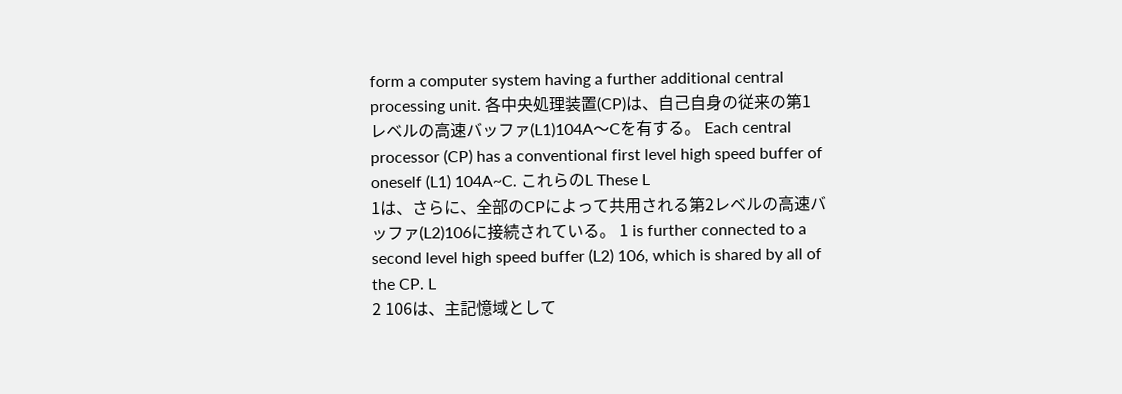form a computer system having a further additional central processing unit. 各中央処理装置(CP)は、自己自身の従来の第1レベルの高速バッファ(L1)104A〜Cを有する。 Each central processor (CP) has a conventional first level high speed buffer of oneself (L1) 104A~C. これらのL These L
1は、さらに、全部のCPによって共用される第2レベルの高速バッファ(L2)106に接続されている。 1 is further connected to a second level high speed buffer (L2) 106, which is shared by all of the CP. L
2 106は、主記憶域として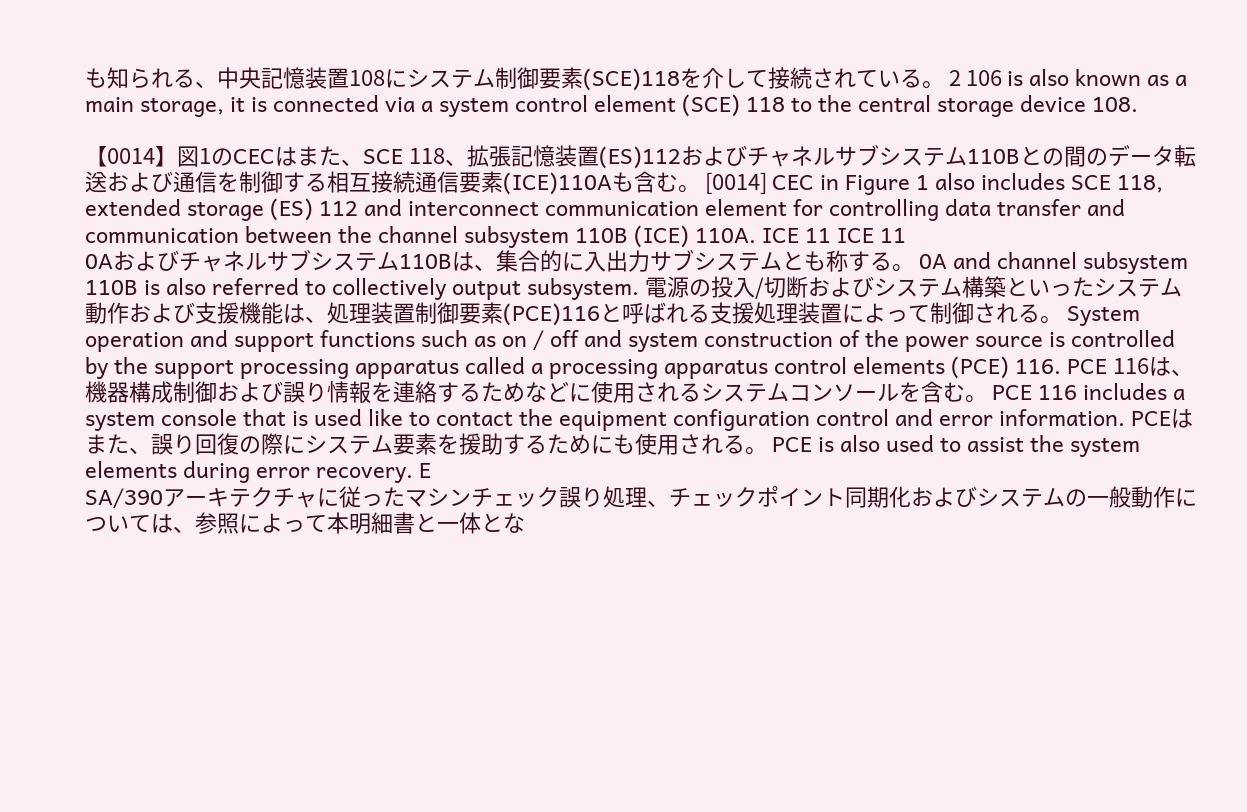も知られる、中央記憶装置108にシステム制御要素(SCE)118を介して接続されている。 2 106 is also known as a main storage, it is connected via a system control element (SCE) 118 to the central storage device 108.

【0014】図1のCECはまた、SCE 118、拡張記憶装置(ES)112およびチャネルサブシステム110Bとの間のデータ転送および通信を制御する相互接続通信要素(ICE)110Aも含む。 [0014] CEC in Figure 1 also includes SCE 118, extended storage (ES) 112 and interconnect communication element for controlling data transfer and communication between the channel subsystem 110B (ICE) 110A. ICE 11 ICE 11
0Aおよびチャネルサブシステム110Bは、集合的に入出力サブシステムとも称する。 0A and channel subsystem 110B is also referred to collectively output subsystem. 電源の投入/切断およびシステム構築といったシステム動作および支援機能は、処理装置制御要素(PCE)116と呼ばれる支援処理装置によって制御される。 System operation and support functions such as on / off and system construction of the power source is controlled by the support processing apparatus called a processing apparatus control elements (PCE) 116. PCE 116は、機器構成制御および誤り情報を連絡するためなどに使用されるシステムコンソールを含む。 PCE 116 includes a system console that is used like to contact the equipment configuration control and error information. PCEはまた、誤り回復の際にシステム要素を援助するためにも使用される。 PCE is also used to assist the system elements during error recovery. E
SA/390アーキテクチャに従ったマシンチェック誤り処理、チェックポイント同期化およびシステムの一般動作については、参照によって本明細書と一体とな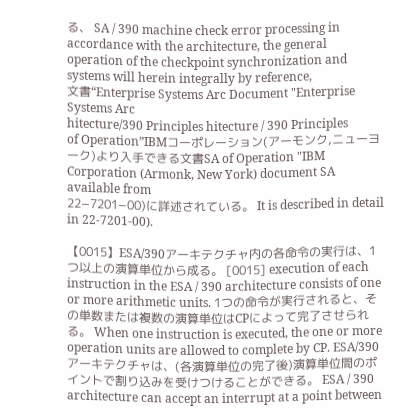る、 SA / 390 machine check error processing in accordance with the architecture, the general operation of the checkpoint synchronization and systems will herein integrally by reference,
文書“Enterprise Systems Arc Document "Enterprise Systems Arc
hitecture/390 Principles hitecture / 390 Principles
of Operation”IBMコーポレーション(アーモンク,ニューヨーク)より入手できる文書SA of Operation "IBM Corporation (Armonk, New York) document SA available from
22−7201−00)に詳述されている。 It is described in detail in 22-7201-00).

【0015】ESA/390アーキテクチャ内の各命令の実行は、1つ以上の演算単位から成る。 [0015] execution of each instruction in the ESA / 390 architecture consists of one or more arithmetic units. 1つの命令が実行されると、その単数または複数の演算単位はCPによって完了させられる。 When one instruction is executed, the one or more operation units are allowed to complete by CP. ESA/390アーキテクチャは、(各演算単位の完了後)演算単位間のポイントで割り込みを受けつけることができる。 ESA / 390 architecture can accept an interrupt at a point between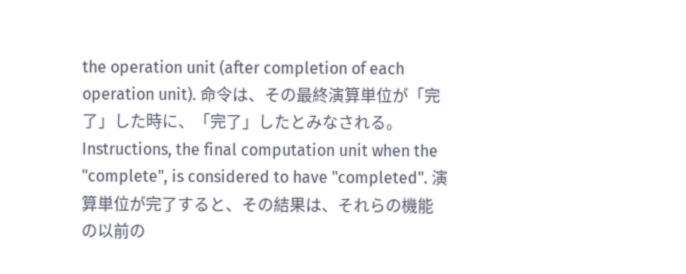the operation unit (after completion of each operation unit). 命令は、その最終演算単位が「完了」した時に、「完了」したとみなされる。 Instructions, the final computation unit when the "complete", is considered to have "completed". 演算単位が完了すると、その結果は、それらの機能の以前の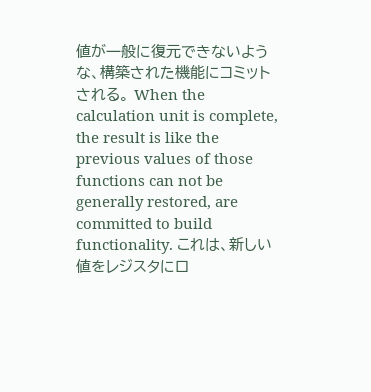値が一般に復元できないような、構築された機能にコミットされる。 When the calculation unit is complete, the result is like the previous values of those functions can not be generally restored, are committed to build functionality. これは、新しい値をレジスタにロ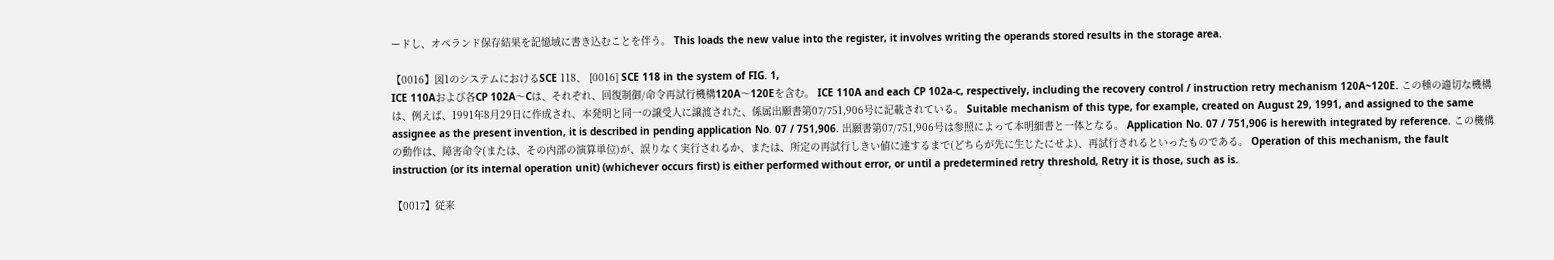ードし、オペランド保存結果を記憶域に書き込むことを伴う。 This loads the new value into the register, it involves writing the operands stored results in the storage area.

【0016】図1のシステムにおけるSCE 118、 [0016] SCE 118 in the system of FIG. 1,
ICE 110Aおよび各CP 102A〜Cは、それぞれ、回復制御/命令再試行機構120A〜120Eを含む。 ICE 110A and each CP 102a-c, respectively, including the recovery control / instruction retry mechanism 120A~120E. この種の適切な機構は、例えば、1991年8月29日に作成され、本発明と同一の譲受人に譲渡された、係属出願書第07/751,906号に記載されている。 Suitable mechanism of this type, for example, created on August 29, 1991, and assigned to the same assignee as the present invention, it is described in pending application No. 07 / 751,906. 出願書第07/751,906号は参照によって本明細書と一体となる。 Application No. 07 / 751,906 is herewith integrated by reference. この機構の動作は、障害命令(または、その内部の演算単位)が、誤りなく実行されるか、または、所定の再試行しきい値に達するまで(どちらが先に生じたにせよ)、再試行されるといったものである。 Operation of this mechanism, the fault instruction (or its internal operation unit) (whichever occurs first) is either performed without error, or until a predetermined retry threshold, Retry it is those, such as is.

【0017】従来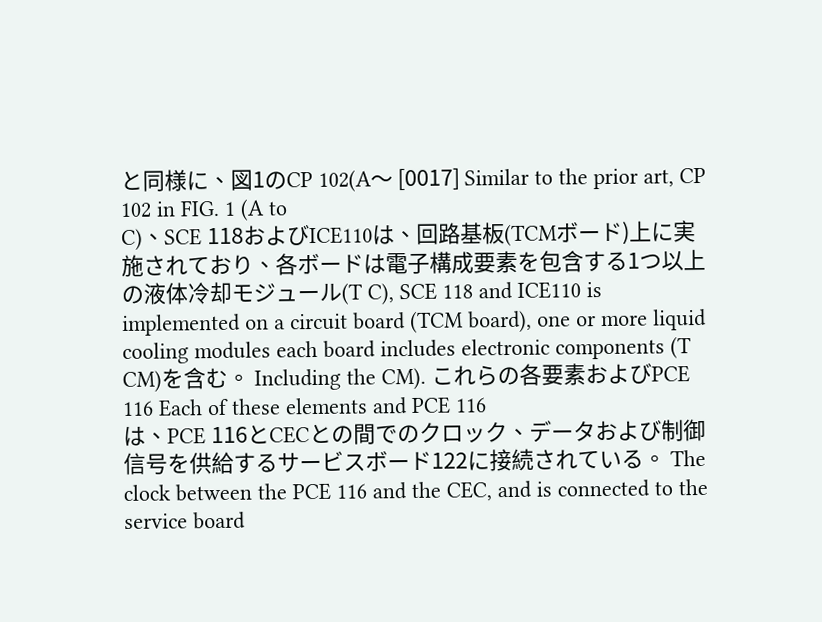と同様に、図1のCP 102(A〜 [0017] Similar to the prior art, CP 102 in FIG. 1 (A to
C)、SCE 118およびICE110は、回路基板(TCMボード)上に実施されており、各ボードは電子構成要素を包含する1つ以上の液体冷却モジュール(T C), SCE 118 and ICE110 is implemented on a circuit board (TCM board), one or more liquid cooling modules each board includes electronic components (T
CM)を含む。 Including the CM). これらの各要素およびPCE 116 Each of these elements and PCE 116
は、PCE 116とCECとの間でのクロック、データおよび制御信号を供給するサービスボード122に接続されている。 The clock between the PCE 116 and the CEC, and is connected to the service board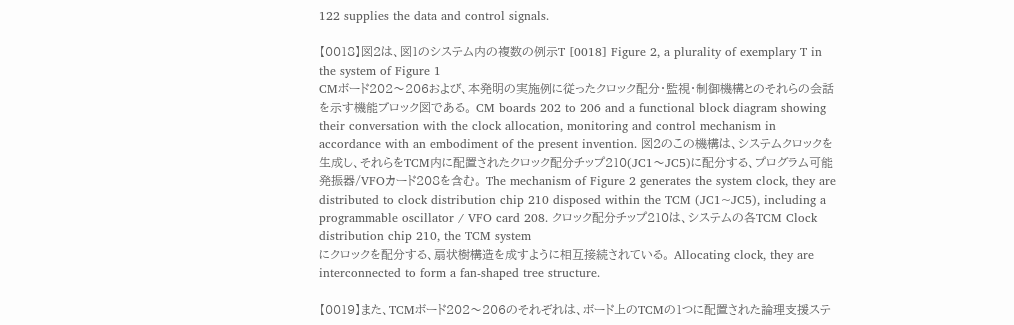122 supplies the data and control signals.

【0018】図2は、図1のシステム内の複数の例示T [0018] Figure 2, a plurality of exemplary T in the system of Figure 1
CMボード202〜206および、本発明の実施例に従ったクロック配分・監視・制御機構とのそれらの会話を示す機能ブロック図である。 CM boards 202 to 206 and a functional block diagram showing their conversation with the clock allocation, monitoring and control mechanism in accordance with an embodiment of the present invention. 図2のこの機構は、システムクロックを生成し、それらをTCM内に配置されたクロック配分チップ210(JC1〜JC5)に配分する、プログラム可能発振器/VFOカード208を含む。 The mechanism of Figure 2 generates the system clock, they are distributed to clock distribution chip 210 disposed within the TCM (JC1~JC5), including a programmable oscillator / VFO card 208. クロック配分チップ210は、システムの各TCM Clock distribution chip 210, the TCM system
にクロックを配分する、扇状樹構造を成すように相互接続されている。 Allocating clock, they are interconnected to form a fan-shaped tree structure.

【0019】また、TCMボード202〜206のそれぞれは、ボード上のTCMの1つに配置された論理支援ステ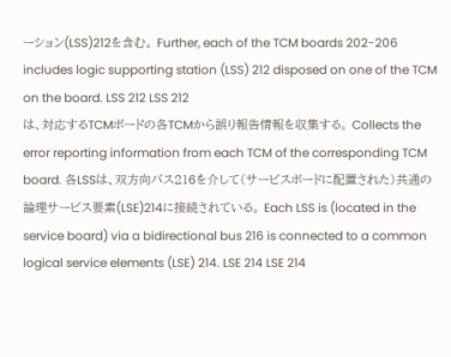ーション(LSS)212を含む。 Further, each of the TCM boards 202-206 includes logic supporting station (LSS) 212 disposed on one of the TCM on the board. LSS 212 LSS 212
は、対応するTCMボードの各TCMから誤り報告情報を収集する。 Collects the error reporting information from each TCM of the corresponding TCM board. 各LSSは、双方向バス216を介して(サービスボードに配置された)共通の論理サービス要素(LSE)214に接続されている。 Each LSS is (located in the service board) via a bidirectional bus 216 is connected to a common logical service elements (LSE) 214. LSE 214 LSE 214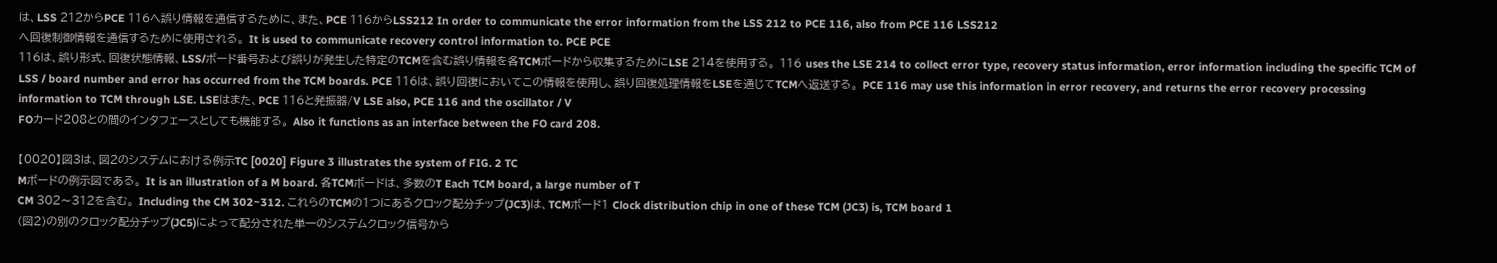は、LSS 212からPCE 116へ誤り情報を通信するために、また、PCE 116からLSS212 In order to communicate the error information from the LSS 212 to PCE 116, also from PCE 116 LSS212
へ回復制御情報を通信するために使用される。 It is used to communicate recovery control information to. PCE PCE
116は、誤り形式、回復状態情報、LSS/ボード番号および誤りが発生した特定のTCMを含む誤り情報を各TCMボードから収集するためにLSE 214を使用する。 116 uses the LSE 214 to collect error type, recovery status information, error information including the specific TCM of LSS / board number and error has occurred from the TCM boards. PCE 116は、誤り回復においてこの情報を使用し、誤り回復処理情報をLSEを通じてTCMへ返送する。 PCE 116 may use this information in error recovery, and returns the error recovery processing information to TCM through LSE. LSEはまた、PCE 116と発振器/V LSE also, PCE 116 and the oscillator / V
FOカード208との間のインタフェースとしても機能する。 Also it functions as an interface between the FO card 208.

【0020】図3は、図2のシステムにおける例示TC [0020] Figure 3 illustrates the system of FIG. 2 TC
Mボードの例示図である。 It is an illustration of a M board. 各TCMボードは、多数のT Each TCM board, a large number of T
CM 302〜312を含む。 Including the CM 302~312. これらのTCMの1つにあるクロック配分チップ(JC3)は、TCMボード1 Clock distribution chip in one of these TCM (JC3) is, TCM board 1
(図2)の別のクロック配分チップ(JC5)によって配分された単一のシステムクロック信号から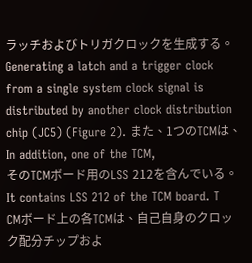ラッチおよびトリガクロックを生成する。 Generating a latch and a trigger clock from a single system clock signal is distributed by another clock distribution chip (JC5) (Figure 2). また、1つのTCMは、 In addition, one of the TCM,
そのTCMボード用のLSS 212を含んでいる。 It contains LSS 212 of the TCM board. T
CMボード上の各TCMは、自己自身のクロック配分チップおよ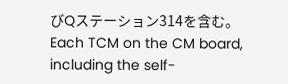びQステーション314を含む。 Each TCM on the CM board, including the self-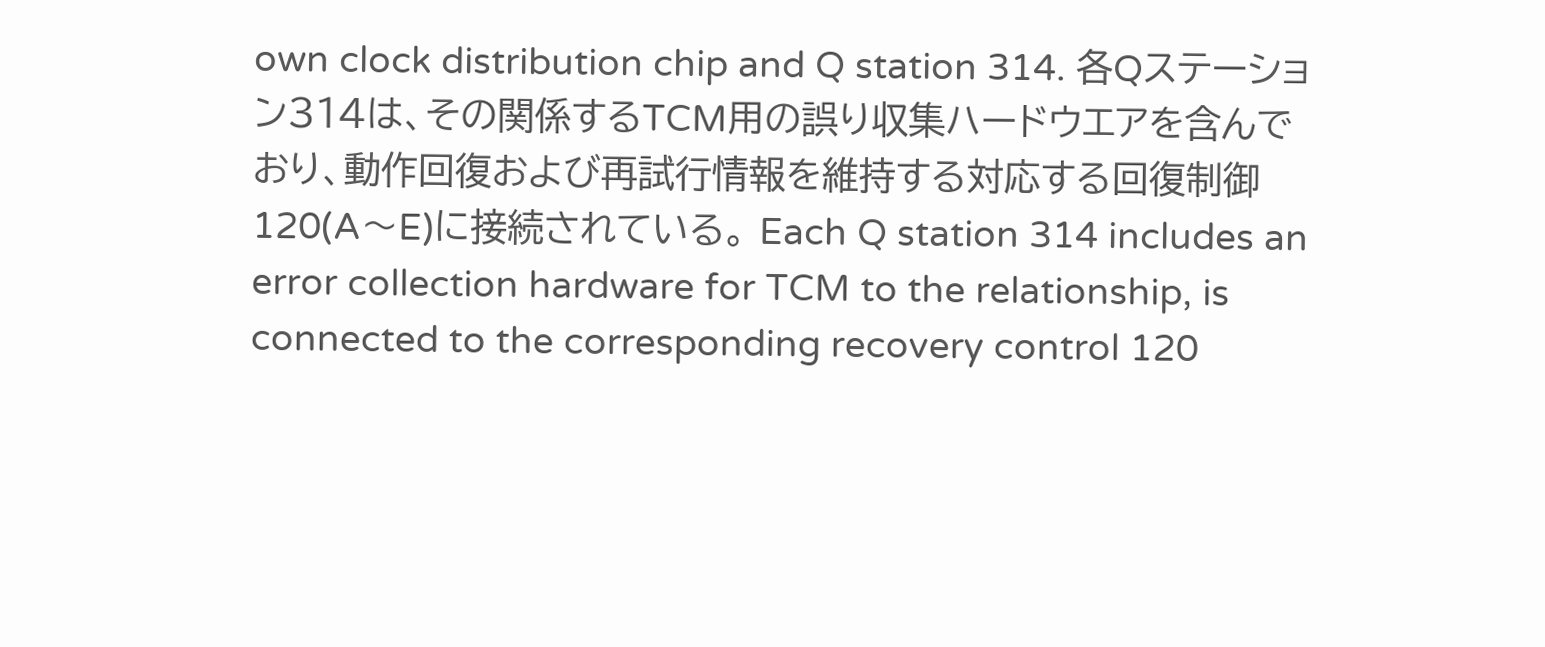own clock distribution chip and Q station 314. 各Qステーション314は、その関係するTCM用の誤り収集ハードウエアを含んでおり、動作回復および再試行情報を維持する対応する回復制御120(A〜E)に接続されている。 Each Q station 314 includes an error collection hardware for TCM to the relationship, is connected to the corresponding recovery control 120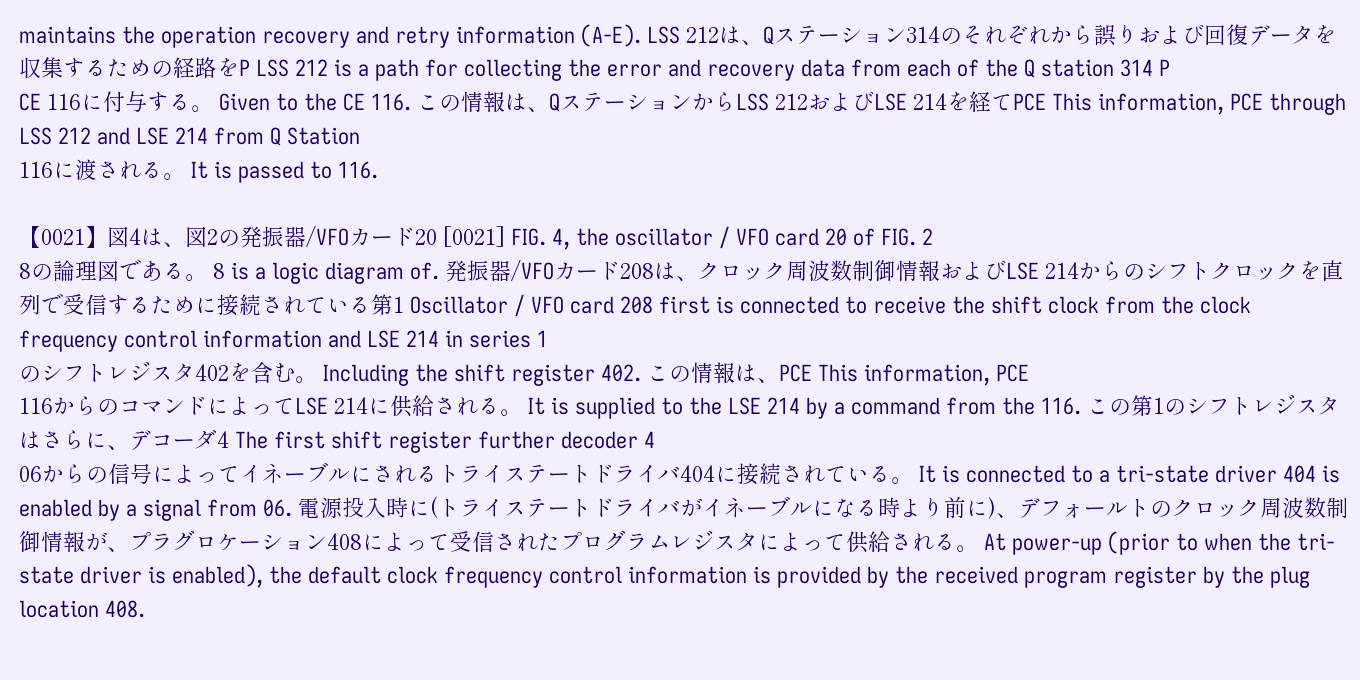maintains the operation recovery and retry information (A-E). LSS 212は、Qステーション314のそれぞれから誤りおよび回復データを収集するための経路をP LSS 212 is a path for collecting the error and recovery data from each of the Q station 314 P
CE 116に付与する。 Given to the CE 116. この情報は、QステーションからLSS 212およびLSE 214を経てPCE This information, PCE through LSS 212 and LSE 214 from Q Station
116に渡される。 It is passed to 116.

【0021】図4は、図2の発振器/VFOカード20 [0021] FIG. 4, the oscillator / VFO card 20 of FIG. 2
8の論理図である。 8 is a logic diagram of. 発振器/VFOカード208は、クロック周波数制御情報およびLSE 214からのシフトクロックを直列で受信するために接続されている第1 Oscillator / VFO card 208 first is connected to receive the shift clock from the clock frequency control information and LSE 214 in series 1
のシフトレジスタ402を含む。 Including the shift register 402. この情報は、PCE This information, PCE
116からのコマンドによってLSE 214に供給される。 It is supplied to the LSE 214 by a command from the 116. この第1のシフトレジスタはさらに、デコーダ4 The first shift register further decoder 4
06からの信号によってイネーブルにされるトライステートドライバ404に接続されている。 It is connected to a tri-state driver 404 is enabled by a signal from 06. 電源投入時に(トライステートドライバがイネーブルになる時より前に)、デフォールトのクロック周波数制御情報が、プラグロケーション408によって受信されたプログラムレジスタによって供給される。 At power-up (prior to when the tri-state driver is enabled), the default clock frequency control information is provided by the received program register by the plug location 408.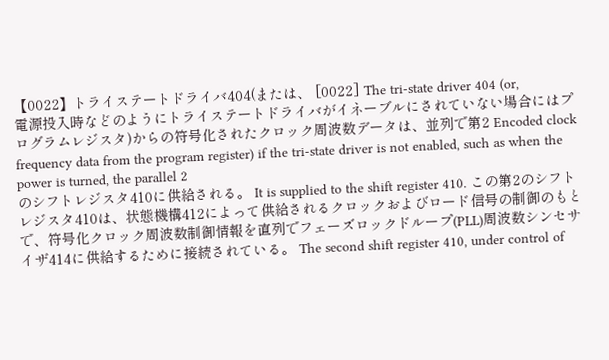【0022】トライステートドライバ404(または、 [0022] The tri-state driver 404 (or,
電源投入時などのようにトライステートドライバがイネーブルにされていない場合にはプログラムレジスタ)からの符号化されたクロック周波数データは、並列で第2 Encoded clock frequency data from the program register) if the tri-state driver is not enabled, such as when the power is turned, the parallel 2
のシフトレジスタ410に供給される。 It is supplied to the shift register 410. この第2のシフトレジスタ410は、状態機構412によって供給されるクロックおよびロード信号の制御のもとで、符号化クロック周波数制御情報を直列でフェーズロックドループ(PLL)周波数シンセサイザ414に供給するために接続されている。 The second shift register 410, under control of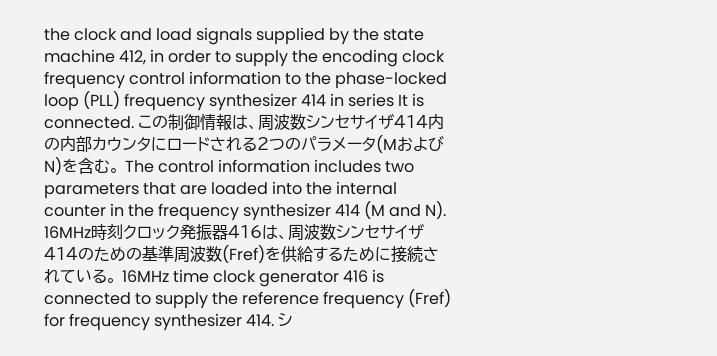the clock and load signals supplied by the state machine 412, in order to supply the encoding clock frequency control information to the phase-locked loop (PLL) frequency synthesizer 414 in series It is connected. この制御情報は、周波数シンセサイザ414内の内部カウンタにロードされる2つのパラメータ(MおよびN)を含む。 The control information includes two parameters that are loaded into the internal counter in the frequency synthesizer 414 (M and N). 16MHz時刻クロック発振器416は、周波数シンセサイザ414のための基準周波数(Fref)を供給するために接続されている。 16MHz time clock generator 416 is connected to supply the reference frequency (Fref) for frequency synthesizer 414. シ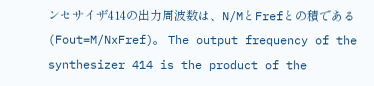ンセサイザ414の出力周波数は、N/MとFrefとの積である(Fout=M/NxFref)。 The output frequency of the synthesizer 414 is the product of the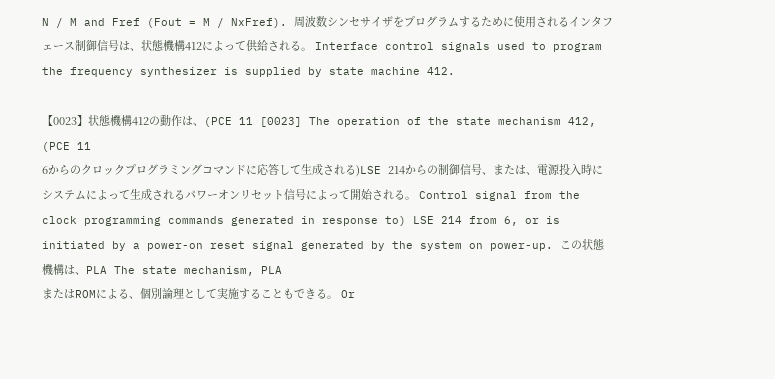N / M and Fref (Fout = M / NxFref). 周波数シンセサイザをプログラムするために使用されるインタフェース制御信号は、状態機構412によって供給される。 Interface control signals used to program the frequency synthesizer is supplied by state machine 412.

【0023】状態機構412の動作は、(PCE 11 [0023] The operation of the state mechanism 412, (PCE 11
6からのクロックプログラミングコマンドに応答して生成される)LSE 214からの制御信号、または、電源投入時にシステムによって生成されるパワーオンリセット信号によって開始される。 Control signal from the clock programming commands generated in response to) LSE 214 from 6, or is initiated by a power-on reset signal generated by the system on power-up. この状態機構は、PLA The state mechanism, PLA
またはROMによる、個別論理として実施することもできる。 Or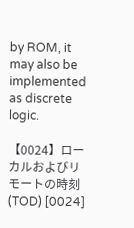by ROM, it may also be implemented as discrete logic.

【0024】ローカルおよびリモートの時刻(TOD) [0024]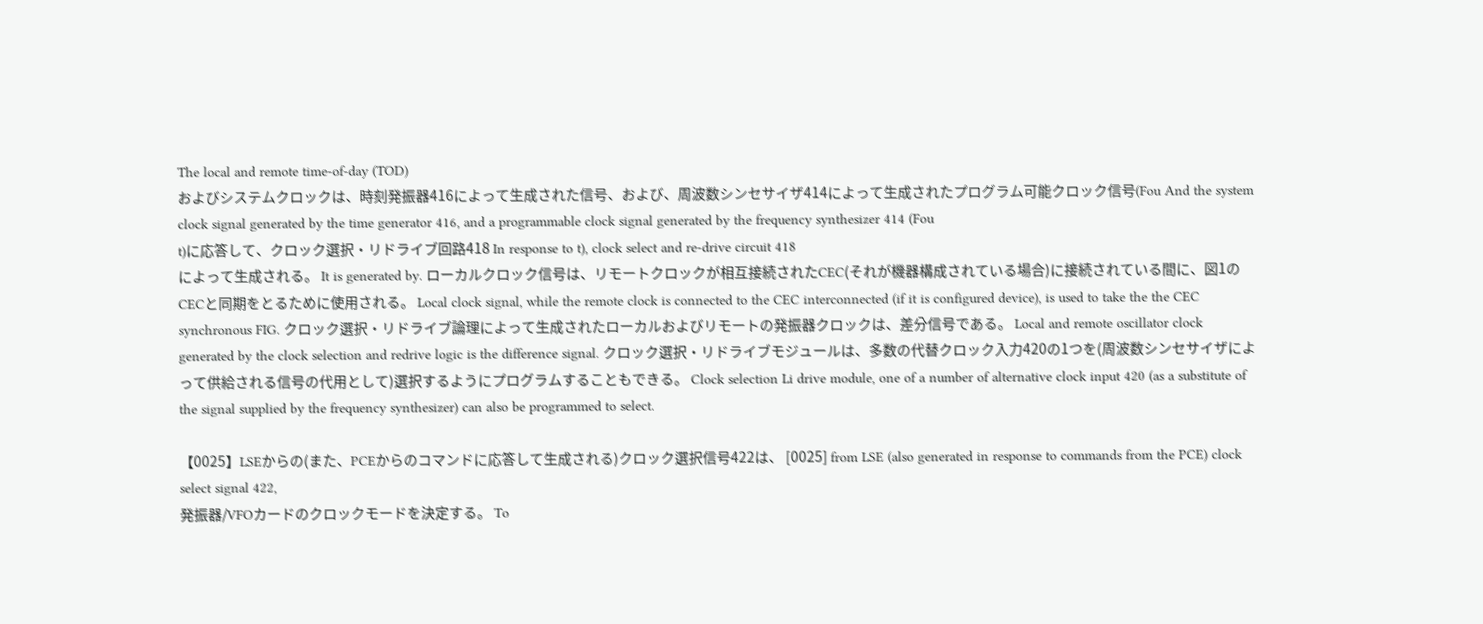The local and remote time-of-day (TOD)
およびシステムクロックは、時刻発振器416によって生成された信号、および、周波数シンセサイザ414によって生成されたプログラム可能クロック信号(Fou And the system clock signal generated by the time generator 416, and a programmable clock signal generated by the frequency synthesizer 414 (Fou
t)に応答して、クロック選択・リドライブ回路418 In response to t), clock select and re-drive circuit 418
によって生成される。 It is generated by. ローカルクロック信号は、リモートクロックが相互接続されたCEC(それが機器構成されている場合)に接続されている間に、図1のCECと同期をとるために使用される。 Local clock signal, while the remote clock is connected to the CEC interconnected (if it is configured device), is used to take the the CEC synchronous FIG. クロック選択・リドライブ論理によって生成されたローカルおよびリモートの発振器クロックは、差分信号である。 Local and remote oscillator clock generated by the clock selection and redrive logic is the difference signal. クロック選択・リドライブモジュールは、多数の代替クロック入力420の1つを(周波数シンセサイザによって供給される信号の代用として)選択するようにプログラムすることもできる。 Clock selection Li drive module, one of a number of alternative clock input 420 (as a substitute of the signal supplied by the frequency synthesizer) can also be programmed to select.

【0025】LSEからの(また、PCEからのコマンドに応答して生成される)クロック選択信号422は、 [0025] from LSE (also generated in response to commands from the PCE) clock select signal 422,
発振器/VFOカードのクロックモードを決定する。 To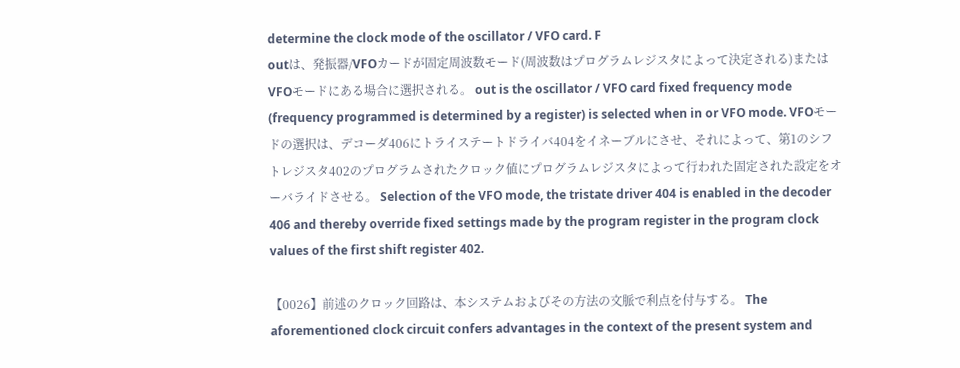determine the clock mode of the oscillator / VFO card. F
outは、発振器/VFOカードが固定周波数モード(周波数はプログラムレジスタによって決定される)またはVFOモードにある場合に選択される。 out is the oscillator / VFO card fixed frequency mode (frequency programmed is determined by a register) is selected when in or VFO mode. VFOモードの選択は、デコーダ406にトライステートドライバ404をイネーブルにさせ、それによって、第1のシフトレジスタ402のプログラムされたクロック値にプログラムレジスタによって行われた固定された設定をオーバライドさせる。 Selection of the VFO mode, the tristate driver 404 is enabled in the decoder 406 and thereby override fixed settings made by the program register in the program clock values of the first shift register 402.

【0026】前述のクロック回路は、本システムおよびその方法の文脈で利点を付与する。 The aforementioned clock circuit confers advantages in the context of the present system and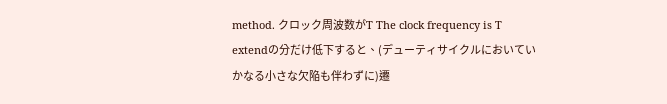method. クロック周波数がT The clock frequency is T
extendの分だけ低下すると、(デューティサイクルにおいていかなる小さな欠陥も伴わずに)遷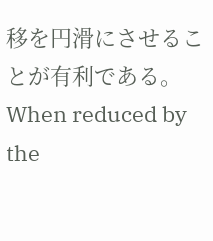移を円滑にさせることが有利である。 When reduced by the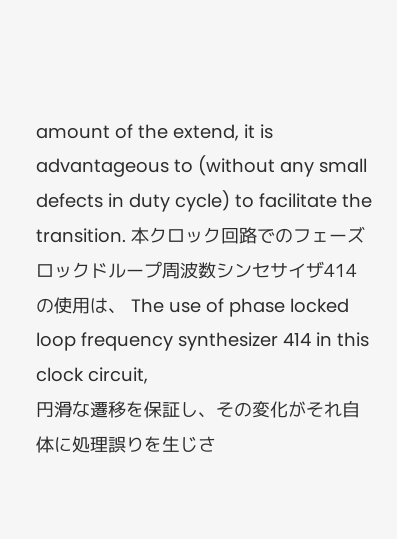amount of the extend, it is advantageous to (without any small defects in duty cycle) to facilitate the transition. 本クロック回路でのフェーズロックドループ周波数シンセサイザ414の使用は、 The use of phase locked loop frequency synthesizer 414 in this clock circuit,
円滑な遷移を保証し、その変化がそれ自体に処理誤りを生じさ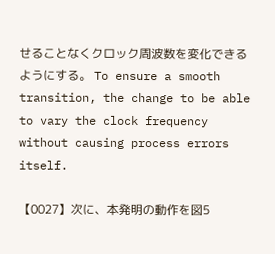せることなくクロック周波数を変化できるようにする。 To ensure a smooth transition, the change to be able to vary the clock frequency without causing process errors itself.

【0027】次に、本発明の動作を図5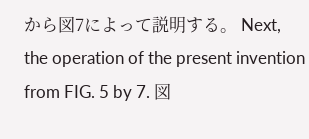から図7によって説明する。 Next, the operation of the present invention from FIG. 5 by 7. 図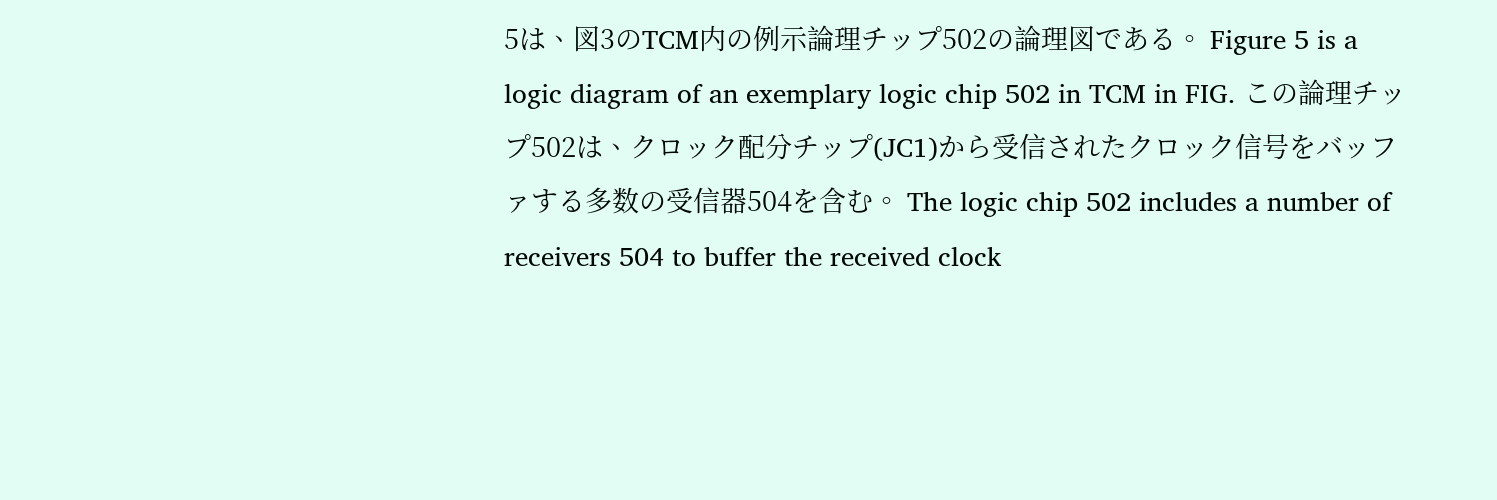5は、図3のTCM内の例示論理チップ502の論理図である。 Figure 5 is a logic diagram of an exemplary logic chip 502 in TCM in FIG. この論理チップ502は、クロック配分チップ(JC1)から受信されたクロック信号をバッファする多数の受信器504を含む。 The logic chip 502 includes a number of receivers 504 to buffer the received clock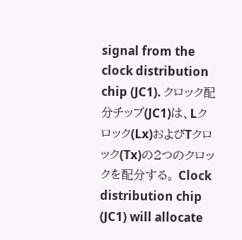signal from the clock distribution chip (JC1). クロック配分チップ(JC1)は、Lクロック(Lx)およびTクロック(Tx)の2つのクロックを配分する。 Clock distribution chip (JC1) will allocate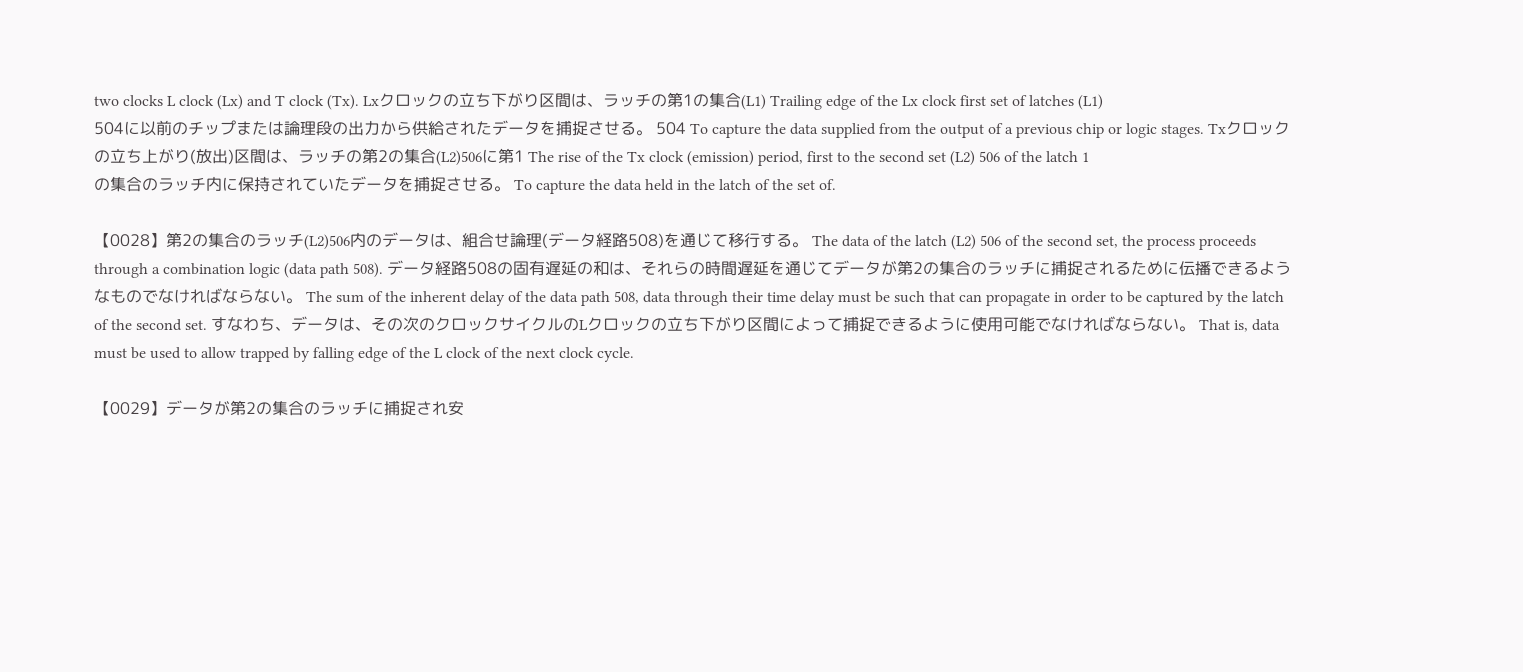two clocks L clock (Lx) and T clock (Tx). Lxクロックの立ち下がり区間は、ラッチの第1の集合(L1) Trailing edge of the Lx clock first set of latches (L1)
504に以前のチップまたは論理段の出力から供給されたデータを捕捉させる。 504 To capture the data supplied from the output of a previous chip or logic stages. Txクロックの立ち上がり(放出)区間は、ラッチの第2の集合(L2)506に第1 The rise of the Tx clock (emission) period, first to the second set (L2) 506 of the latch 1
の集合のラッチ内に保持されていたデータを捕捉させる。 To capture the data held in the latch of the set of.

【0028】第2の集合のラッチ(L2)506内のデータは、組合せ論理(データ経路508)を通じて移行する。 The data of the latch (L2) 506 of the second set, the process proceeds through a combination logic (data path 508). データ経路508の固有遅延の和は、それらの時間遅延を通じてデータが第2の集合のラッチに捕捉されるために伝播できるようなものでなければならない。 The sum of the inherent delay of the data path 508, data through their time delay must be such that can propagate in order to be captured by the latch of the second set. すなわち、データは、その次のクロックサイクルのLクロックの立ち下がり区間によって捕捉できるように使用可能でなければならない。 That is, data must be used to allow trapped by falling edge of the L clock of the next clock cycle.

【0029】データが第2の集合のラッチに捕捉され安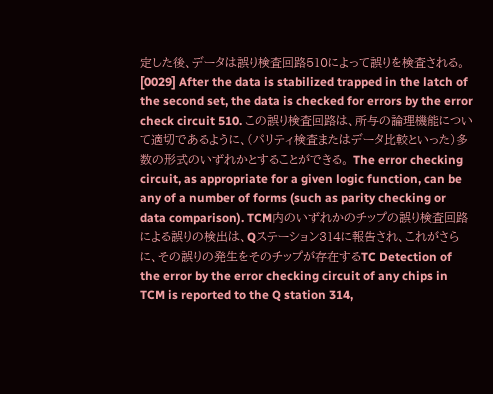定した後、データは誤り検査回路510によって誤りを検査される。 [0029] After the data is stabilized trapped in the latch of the second set, the data is checked for errors by the error check circuit 510. この誤り検査回路は、所与の論理機能について適切であるように、(パリティ検査またはデータ比較といった)多数の形式のいずれかとすることができる。 The error checking circuit, as appropriate for a given logic function, can be any of a number of forms (such as parity checking or data comparison). TCM内のいずれかのチップの誤り検査回路による誤りの検出は、Qステーション314に報告され、これがさらに、その誤りの発生をそのチップが存在するTC Detection of the error by the error checking circuit of any chips in TCM is reported to the Q station 314,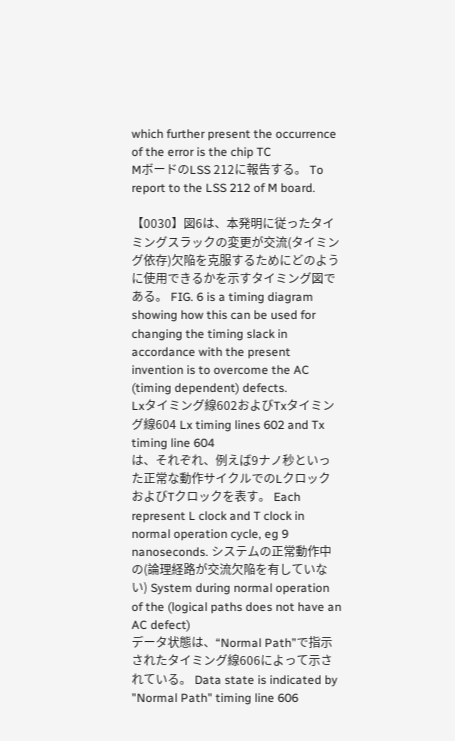which further present the occurrence of the error is the chip TC
MボードのLSS 212に報告する。 To report to the LSS 212 of M board.

【0030】図6は、本発明に従ったタイミングスラックの変更が交流(タイミング依存)欠陥を克服するためにどのように使用できるかを示すタイミング図である。 FIG. 6 is a timing diagram showing how this can be used for changing the timing slack in accordance with the present invention is to overcome the AC (timing dependent) defects.
Lxタイミング線602およびTxタイミング線604 Lx timing lines 602 and Tx timing line 604
は、それぞれ、例えば9ナノ秒といった正常な動作サイクルでのLクロックおよびTクロックを表す。 Each represent L clock and T clock in normal operation cycle, eg 9 nanoseconds. システムの正常動作中の(論理経路が交流欠陥を有していない) System during normal operation of the (logical paths does not have an AC defect)
データ状態は、“Normal Path”で指示されたタイミング線606によって示されている。 Data state is indicated by "Normal Path" timing line 606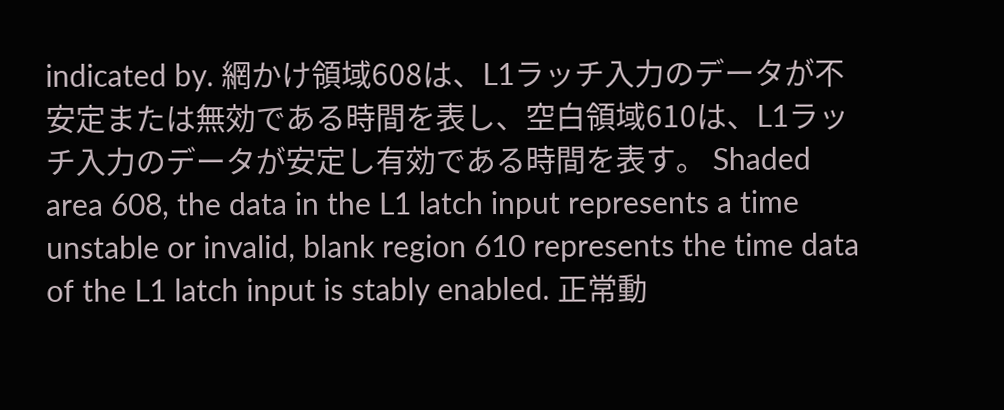indicated by. 網かけ領域608は、L1ラッチ入力のデータが不安定または無効である時間を表し、空白領域610は、L1ラッチ入力のデータが安定し有効である時間を表す。 Shaded area 608, the data in the L1 latch input represents a time unstable or invalid, blank region 610 represents the time data of the L1 latch input is stably enabled. 正常動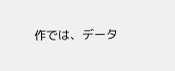作では、データ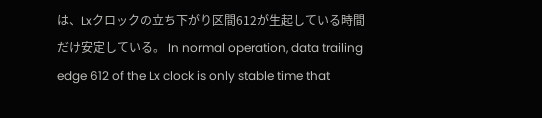は、Lxクロックの立ち下がり区間612が生起している時間だけ安定している。 In normal operation, data trailing edge 612 of the Lx clock is only stable time that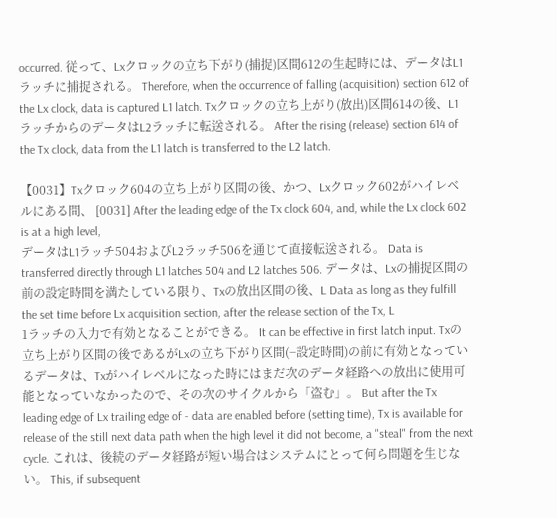occurred. 従って、Lxクロックの立ち下がり(捕捉)区間612の生起時には、データはL1ラッチに捕捉される。 Therefore, when the occurrence of falling (acquisition) section 612 of the Lx clock, data is captured L1 latch. Txクロックの立ち上がり(放出)区間614の後、L1ラッチからのデータはL2ラッチに転送される。 After the rising (release) section 614 of the Tx clock, data from the L1 latch is transferred to the L2 latch.

【0031】Txクロック604の立ち上がり区間の後、かつ、Lxクロック602がハイレベルにある間、 [0031] After the leading edge of the Tx clock 604, and, while the Lx clock 602 is at a high level,
データはL1ラッチ504およびL2ラッチ506を通じて直接転送される。 Data is transferred directly through L1 latches 504 and L2 latches 506. データは、Lxの捕捉区間の前の設定時間を満たしている限り、Txの放出区間の後、L Data as long as they fulfill the set time before Lx acquisition section, after the release section of the Tx, L
1ラッチの入力で有効となることができる。 It can be effective in first latch input. Txの立ち上がり区間の後であるがLxの立ち下がり区間(−設定時間)の前に有効となっているデータは、Txがハイレベルになった時にはまだ次のデータ経路への放出に使用可能となっていなかったので、その次のサイクルから「盗む」。 But after the Tx leading edge of Lx trailing edge of - data are enabled before (setting time), Tx is available for release of the still next data path when the high level it did not become, a "steal" from the next cycle. これは、後続のデータ経路が短い場合はシステムにとって何ら問題を生じない。 This, if subsequent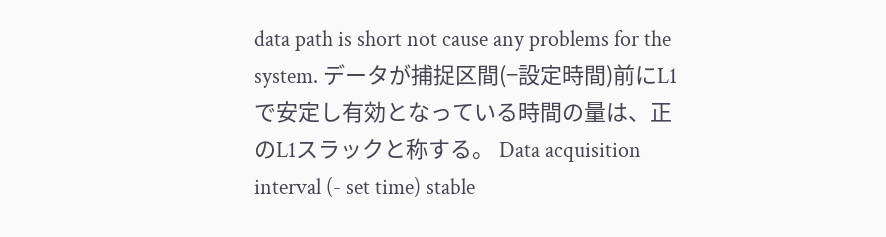data path is short not cause any problems for the system. データが捕捉区間(−設定時間)前にL1で安定し有効となっている時間の量は、正のL1スラックと称する。 Data acquisition interval (- set time) stable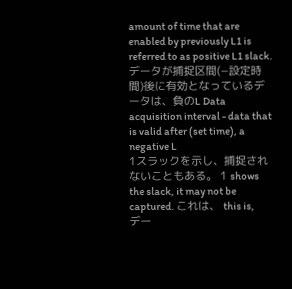amount of time that are enabled by previously L1 is referred to as positive L1 slack. データが捕捉区間(−設定時間)後に有効となっているデータは、負のL Data acquisition interval - data that is valid after (set time), a negative L
1スラックを示し、捕捉されないこともある。 1 shows the slack, it may not be captured. これは、 this is,
デー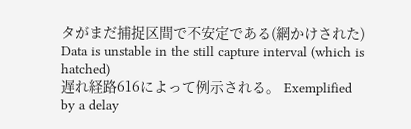タがまだ捕捉区間で不安定である(網かけされた) Data is unstable in the still capture interval (which is hatched)
遅れ経路616によって例示される。 Exemplified by a delay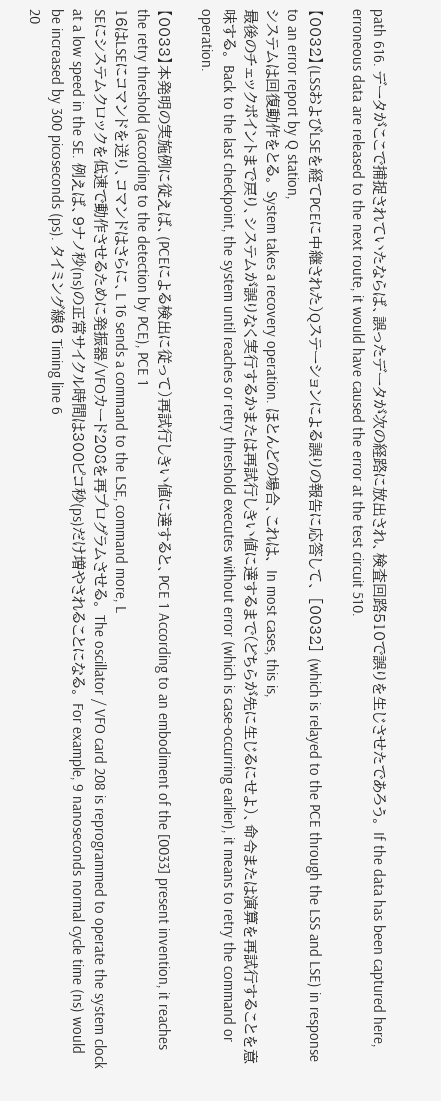path 616. データがここで捕捉されていたならば、誤ったデータが次の経路に放出され、検査回路510で誤りを生じさせたであろう。 If the data has been captured here, erroneous data are released to the next route, it would have caused the error at the test circuit 510.

【0032】(LSSおよびLSEを経てPCEに中継された)Qステーションによる誤りの報告に応答して、 [0032] (which is relayed to the PCE through the LSS and LSE) in response to an error report by Q station,
システムは回復動作をとる。 System takes a recovery operation. ほとんどの場合、これは、 In most cases, this is,
最後のチェックポイントまで戻り、システムが誤りなく実行するかまたは再試行しきい値に達するまで(どちらが先に生じるにせよ)、命令または演算を再試行することを意味する。 Back to the last checkpoint, the system until reaches or retry threshold executes without error (which is case-occurring earlier), it means to retry the command or operation.

【0033】本発明の実施例に従えば、(PCEによる検出に従って)再試行しきい値に達すると、PCE 1 According to an embodiment of the [0033] present invention, it reaches the retry threshold (according to the detection by PCE), PCE 1
16はLSEにコマンドを送り、コマンドはさらに、L 16 sends a command to the LSE, command more, L
SEにシステムクロックを低速で動作させるために発振器/VFOカード208を再プログラムさせる。 The oscillator / VFO card 208 is reprogrammed to operate the system clock at a low speed in the SE. 例えば、9ナノ秒(ns)の正常サイクル時間は300ピコ秒(ps)だけ増やされることになる。 For example, 9 nanoseconds normal cycle time (ns) would be increased by 300 picoseconds (ps). タイミング線6 Timing line 6
20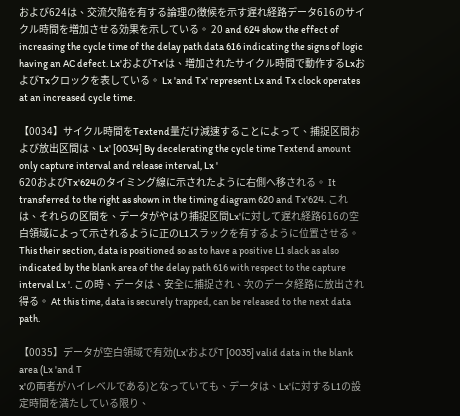および624は、交流欠陥を有する論理の徴候を示す遅れ経路データ616のサイクル時間を増加させる効果を示している。 20 and 624 show the effect of increasing the cycle time of the delay path data 616 indicating the signs of logic having an AC defect. Lx'およびTx'は、増加されたサイクル時間で動作するLxおよびTxクロックを表している。 Lx 'and Tx' represent Lx and Tx clock operates at an increased cycle time.

【0034】サイクル時間をTextend量だけ減速することによって、捕捉区間および放出区間は、Lx' [0034] By decelerating the cycle time Textend amount only capture interval and release interval, Lx '
620およびTx'624のタイミング線に示されたように右側へ移される。 It transferred to the right as shown in the timing diagram 620 and Tx'624. これは、それらの区間を、データがやはり捕捉区間Lx'に対して遅れ経路616の空白領域によって示されるように正のL1スラックを有するように位置させる。 This their section, data is positioned so as to have a positive L1 slack as also indicated by the blank area of the delay path 616 with respect to the capture interval Lx '. この時、データは、安全に捕捉され、次のデータ経路に放出され得る。 At this time, data is securely trapped, can be released to the next data path.

【0035】データが空白領域で有効(Lx'およびT [0035] valid data in the blank area (Lx 'and T
x'の両者がハイレベルである)となっていても、データは、Lx'に対するL1の設定時間を満たしている限り、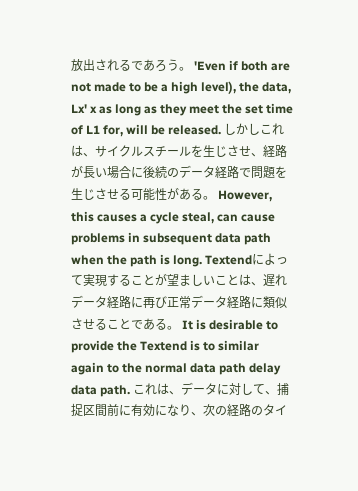放出されるであろう。 'Even if both are not made to be a high level), the data, Lx' x as long as they meet the set time of L1 for, will be released. しかしこれは、サイクルスチールを生じさせ、経路が長い場合に後続のデータ経路で問題を生じさせる可能性がある。 However, this causes a cycle steal, can cause problems in subsequent data path when the path is long. Textendによって実現することが望ましいことは、遅れデータ経路に再び正常データ経路に類似させることである。 It is desirable to provide the Textend is to similar again to the normal data path delay data path. これは、データに対して、捕捉区間前に有効になり、次の経路のタイ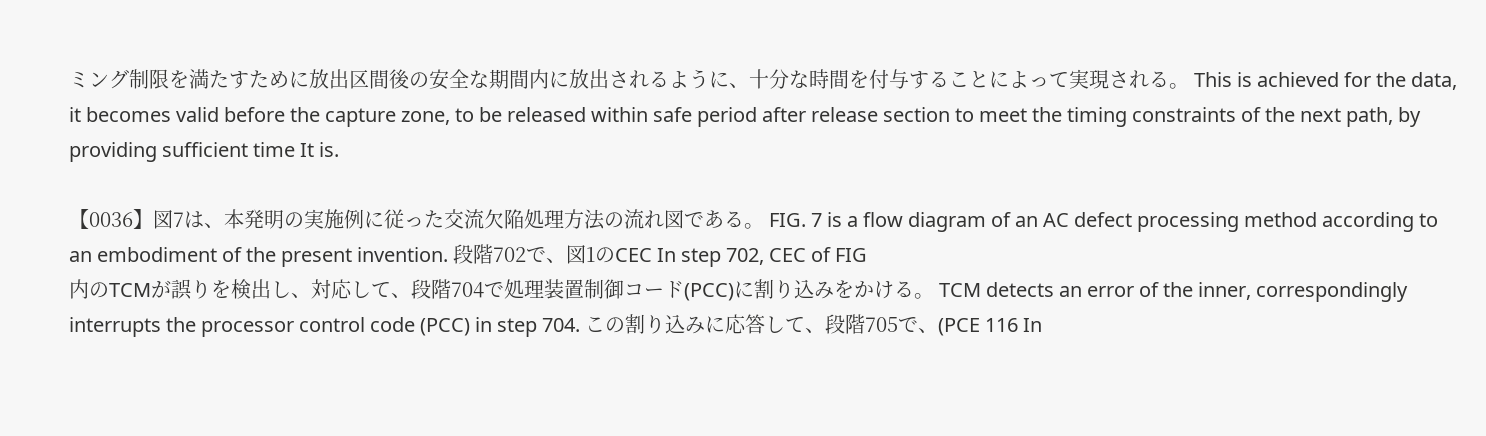ミング制限を満たすために放出区間後の安全な期間内に放出されるように、十分な時間を付与することによって実現される。 This is achieved for the data, it becomes valid before the capture zone, to be released within safe period after release section to meet the timing constraints of the next path, by providing sufficient time It is.

【0036】図7は、本発明の実施例に従った交流欠陥処理方法の流れ図である。 FIG. 7 is a flow diagram of an AC defect processing method according to an embodiment of the present invention. 段階702で、図1のCEC In step 702, CEC of FIG
内のTCMが誤りを検出し、対応して、段階704で処理装置制御コード(PCC)に割り込みをかける。 TCM detects an error of the inner, correspondingly interrupts the processor control code (PCC) in step 704. この割り込みに応答して、段階705で、(PCE 116 In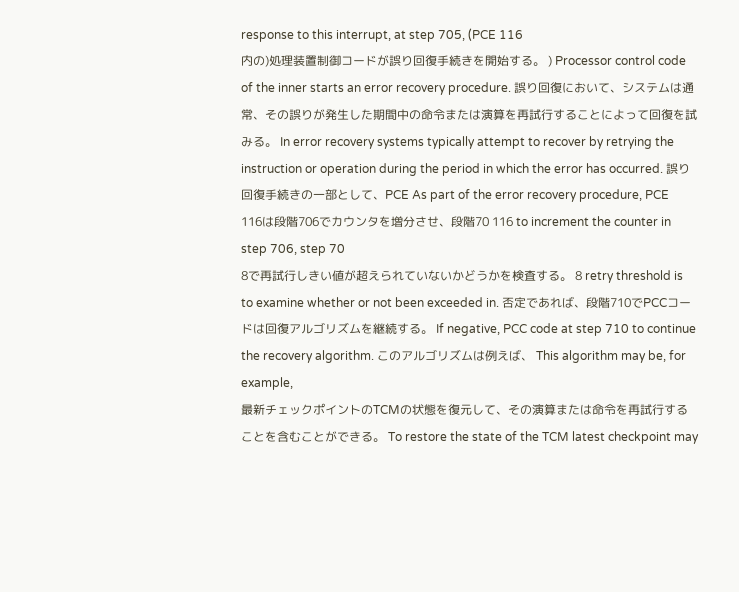response to this interrupt, at step 705, (PCE 116
内の)処理装置制御コードが誤り回復手続きを開始する。 ) Processor control code of the inner starts an error recovery procedure. 誤り回復において、システムは通常、その誤りが発生した期間中の命令または演算を再試行することによって回復を試みる。 In error recovery systems typically attempt to recover by retrying the instruction or operation during the period in which the error has occurred. 誤り回復手続きの一部として、PCE As part of the error recovery procedure, PCE
116は段階706でカウンタを増分させ、段階70 116 to increment the counter in step 706, step 70
8で再試行しきい値が超えられていないかどうかを検査する。 8 retry threshold is to examine whether or not been exceeded in. 否定であれば、段階710でPCCコードは回復アルゴリズムを継続する。 If negative, PCC code at step 710 to continue the recovery algorithm. このアルゴリズムは例えば、 This algorithm may be, for example,
最新チェックポイントのTCMの状態を復元して、その演算または命令を再試行することを含むことができる。 To restore the state of the TCM latest checkpoint may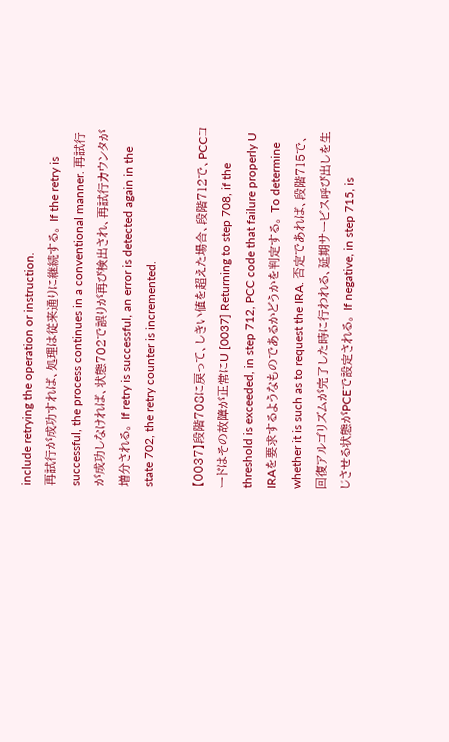include retrying the operation or instruction.
再試行が成功すれば、処理は従来通りに継続する。 If the retry is successful, the process continues in a conventional manner. 再試行が成功しなければ、状態702で誤りが再び検出され、再試行カウンタが増分される。 If retry is successful, an error is detected again in the state 702, the retry counter is incremented.

【0037】段階708に戻って、しきい値を超えた場合、段階712で、PCCコードはその故障が正常にU [0037] Returning to step 708, if the threshold is exceeded, in step 712, PCC code that failure properly U
IRAを要求するようなものであるかどうかを判定する。 To determine whether it is such as to request the IRA. 否定であれば、段階715で、回復アルゴリズムが完了した時に行われる、延期サービス呼び出しを生じさせる状態がPCEで設定される。 If negative, in step 715, is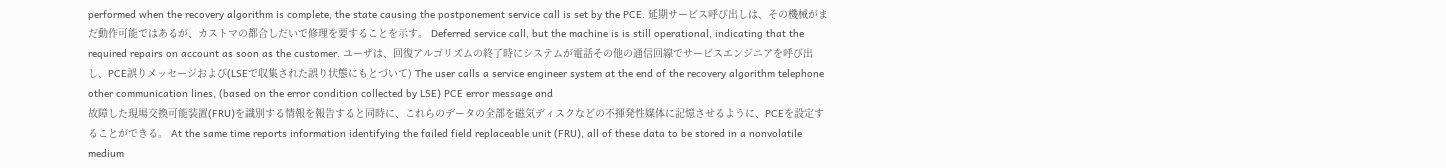performed when the recovery algorithm is complete, the state causing the postponement service call is set by the PCE. 延期サービス呼び出しは、その機械がまだ動作可能ではあるが、カストマの都合しだいで修理を要することを示す。 Deferred service call, but the machine is is still operational, indicating that the required repairs on account as soon as the customer. ユーザは、回復アルゴリズムの終了時にシステムが電話その他の通信回線でサービスエンジニアを呼び出し、PCE誤りメッセージおよび(LSEで収集された誤り状態にもとづいて) The user calls a service engineer system at the end of the recovery algorithm telephone other communication lines, (based on the error condition collected by LSE) PCE error message and
故障した現場交換可能装置(FRU)を識別する情報を報告すると同時に、これらのデータの全部を磁気ディスクなどの不揮発性媒体に記憶させるように、PCEを設定することができる。 At the same time reports information identifying the failed field replaceable unit (FRU), all of these data to be stored in a nonvolatile medium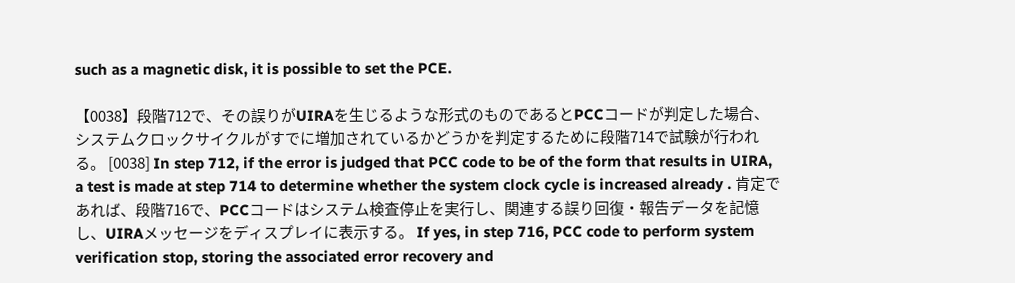such as a magnetic disk, it is possible to set the PCE.

【0038】段階712で、その誤りがUIRAを生じるような形式のものであるとPCCコードが判定した場合、システムクロックサイクルがすでに増加されているかどうかを判定するために段階714で試験が行われる。 [0038] In step 712, if the error is judged that PCC code to be of the form that results in UIRA, a test is made at step 714 to determine whether the system clock cycle is increased already . 肯定であれば、段階716で、PCCコードはシステム検査停止を実行し、関連する誤り回復・報告データを記憶し、UIRAメッセージをディスプレイに表示する。 If yes, in step 716, PCC code to perform system verification stop, storing the associated error recovery and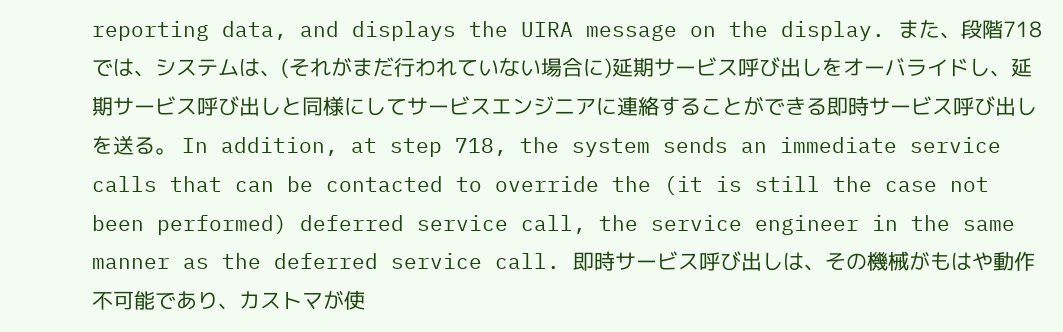reporting data, and displays the UIRA message on the display. また、段階718では、システムは、(それがまだ行われていない場合に)延期サービス呼び出しをオーバライドし、延期サービス呼び出しと同様にしてサービスエンジニアに連絡することができる即時サービス呼び出しを送る。 In addition, at step 718, the system sends an immediate service calls that can be contacted to override the (it is still the case not been performed) deferred service call, the service engineer in the same manner as the deferred service call. 即時サービス呼び出しは、その機械がもはや動作不可能であり、カストマが使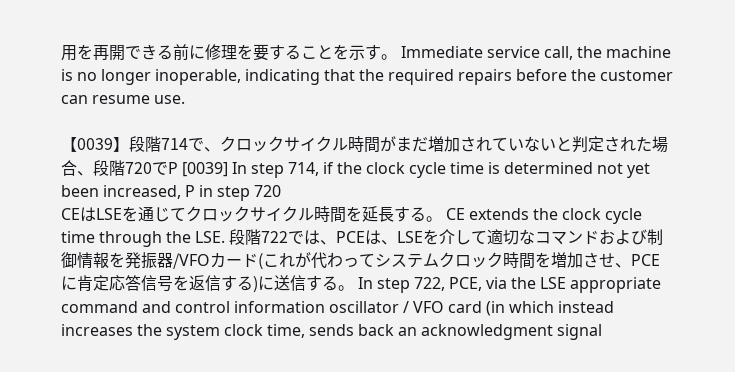用を再開できる前に修理を要することを示す。 Immediate service call, the machine is no longer inoperable, indicating that the required repairs before the customer can resume use.

【0039】段階714で、クロックサイクル時間がまだ増加されていないと判定された場合、段階720でP [0039] In step 714, if the clock cycle time is determined not yet been increased, P in step 720
CEはLSEを通じてクロックサイクル時間を延長する。 CE extends the clock cycle time through the LSE. 段階722では、PCEは、LSEを介して適切なコマンドおよび制御情報を発振器/VFOカード(これが代わってシステムクロック時間を増加させ、PCEに肯定応答信号を返信する)に送信する。 In step 722, PCE, via the LSE appropriate command and control information oscillator / VFO card (in which instead increases the system clock time, sends back an acknowledgment signal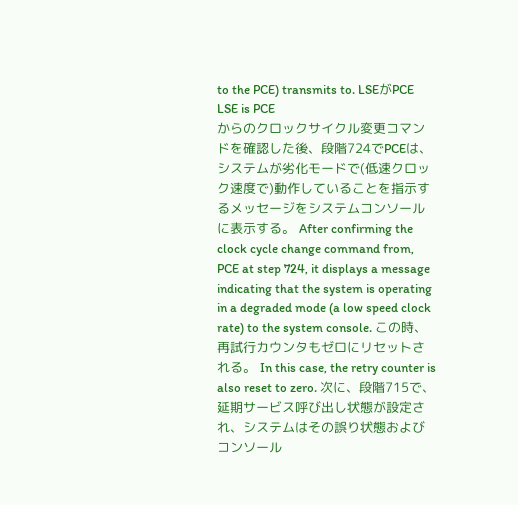to the PCE) transmits to. LSEがPCE LSE is PCE
からのクロックサイクル変更コマンドを確認した後、段階724でPCEは、システムが劣化モードで(低速クロック速度で)動作していることを指示するメッセージをシステムコンソールに表示する。 After confirming the clock cycle change command from, PCE at step 724, it displays a message indicating that the system is operating in a degraded mode (a low speed clock rate) to the system console. この時、再試行カウンタもゼロにリセットされる。 In this case, the retry counter is also reset to zero. 次に、段階715で、延期サービス呼び出し状態が設定され、システムはその誤り状態およびコンソール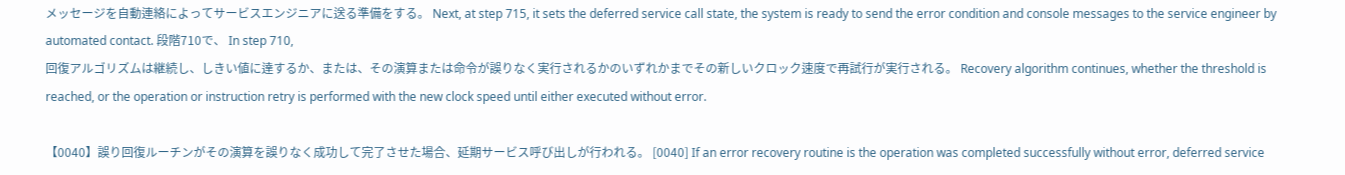メッセージを自動連絡によってサービスエンジニアに送る準備をする。 Next, at step 715, it sets the deferred service call state, the system is ready to send the error condition and console messages to the service engineer by automated contact. 段階710で、 In step 710,
回復アルゴリズムは継続し、しきい値に達するか、または、その演算または命令が誤りなく実行されるかのいずれかまでその新しいクロック速度で再試行が実行される。 Recovery algorithm continues, whether the threshold is reached, or the operation or instruction retry is performed with the new clock speed until either executed without error.

【0040】誤り回復ルーチンがその演算を誤りなく成功して完了させた場合、延期サービス呼び出しが行われる。 [0040] If an error recovery routine is the operation was completed successfully without error, deferred service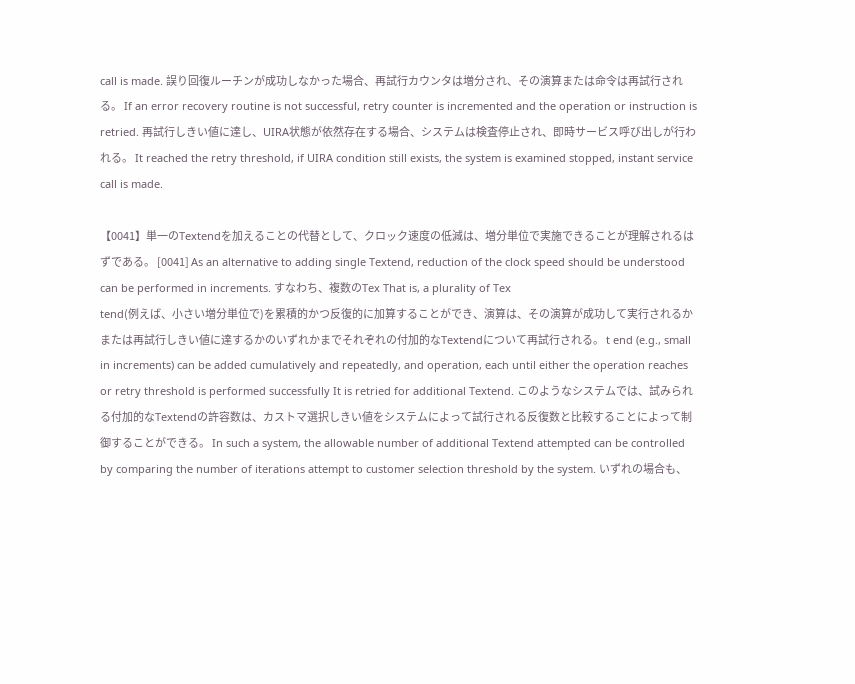call is made. 誤り回復ルーチンが成功しなかった場合、再試行カウンタは増分され、その演算または命令は再試行される。 If an error recovery routine is not successful, retry counter is incremented and the operation or instruction is retried. 再試行しきい値に達し、UIRA状態が依然存在する場合、システムは検査停止され、即時サービス呼び出しが行われる。 It reached the retry threshold, if UIRA condition still exists, the system is examined stopped, instant service call is made.

【0041】単一のTextendを加えることの代替として、クロック速度の低減は、増分単位で実施できることが理解されるはずである。 [0041] As an alternative to adding single Textend, reduction of the clock speed should be understood can be performed in increments. すなわち、複数のTex That is, a plurality of Tex
tend(例えば、小さい増分単位で)を累積的かつ反復的に加算することができ、演算は、その演算が成功して実行されるかまたは再試行しきい値に達するかのいずれかまでそれぞれの付加的なTextendについて再試行される。 t end (e.g., small in increments) can be added cumulatively and repeatedly, and operation, each until either the operation reaches or retry threshold is performed successfully It is retried for additional Textend. このようなシステムでは、試みられる付加的なTextendの許容数は、カストマ選択しきい値をシステムによって試行される反復数と比較することによって制御することができる。 In such a system, the allowable number of additional Textend attempted can be controlled by comparing the number of iterations attempt to customer selection threshold by the system. いずれの場合も、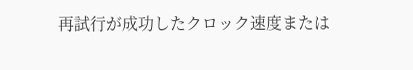再試行が成功したクロック速度または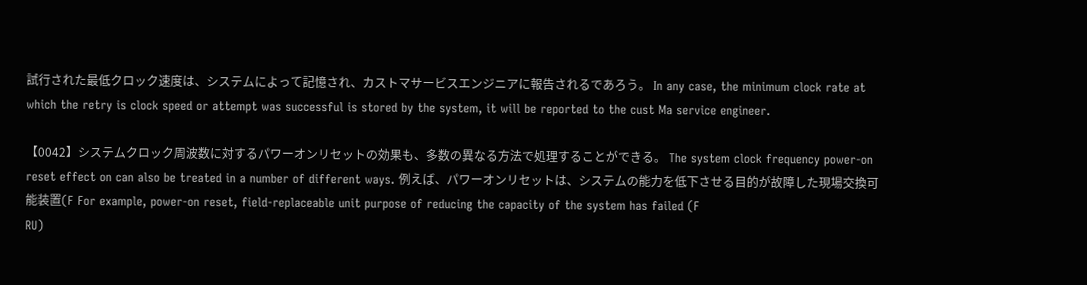試行された最低クロック速度は、システムによって記憶され、カストマサービスエンジニアに報告されるであろう。 In any case, the minimum clock rate at which the retry is clock speed or attempt was successful is stored by the system, it will be reported to the cust Ma service engineer.

【0042】システムクロック周波数に対するパワーオンリセットの効果も、多数の異なる方法で処理することができる。 The system clock frequency power-on reset effect on can also be treated in a number of different ways. 例えば、パワーオンリセットは、システムの能力を低下させる目的が故障した現場交換可能装置(F For example, power-on reset, field-replaceable unit purpose of reducing the capacity of the system has failed (F
RU)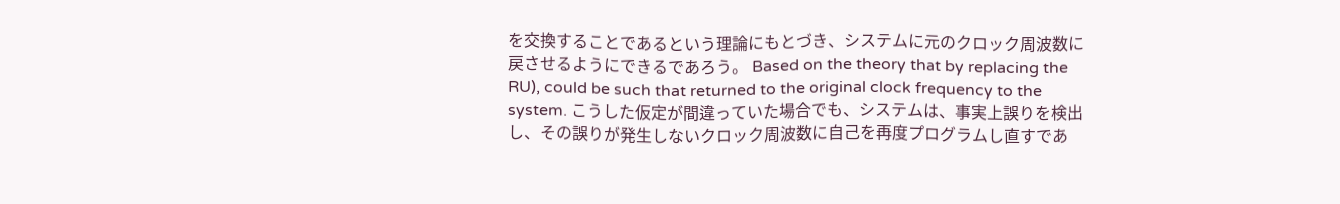を交換することであるという理論にもとづき、システムに元のクロック周波数に戻させるようにできるであろう。 Based on the theory that by replacing the RU), could be such that returned to the original clock frequency to the system. こうした仮定が間違っていた場合でも、システムは、事実上誤りを検出し、その誤りが発生しないクロック周波数に自己を再度プログラムし直すであ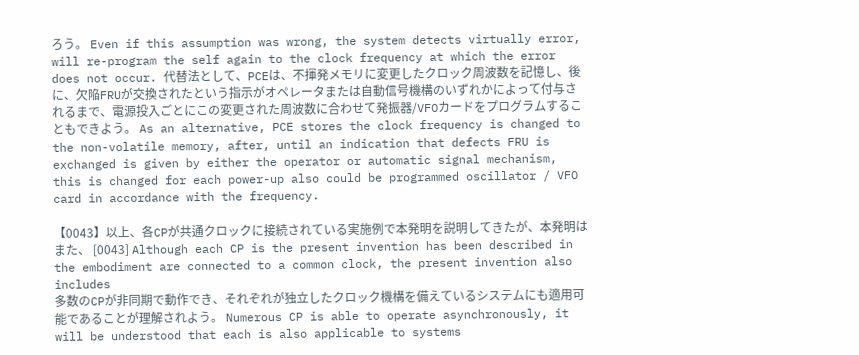ろう。 Even if this assumption was wrong, the system detects virtually error, will re-program the self again to the clock frequency at which the error does not occur. 代替法として、PCEは、不揮発メモリに変更したクロック周波数を記憶し、後に、欠陥FRUが交換されたという指示がオペレータまたは自動信号機構のいずれかによって付与されるまで、電源投入ごとにこの変更された周波数に合わせて発振器/VFOカードをプログラムすることもできよう。 As an alternative, PCE stores the clock frequency is changed to the non-volatile memory, after, until an indication that defects FRU is exchanged is given by either the operator or automatic signal mechanism, this is changed for each power-up also could be programmed oscillator / VFO card in accordance with the frequency.

【0043】以上、各CPが共通クロックに接続されている実施例で本発明を説明してきたが、本発明はまた、 [0043] Although each CP is the present invention has been described in the embodiment are connected to a common clock, the present invention also includes
多数のCPが非同期で動作でき、それぞれが独立したクロック機構を備えているシステムにも適用可能であることが理解されよう。 Numerous CP is able to operate asynchronously, it will be understood that each is also applicable to systems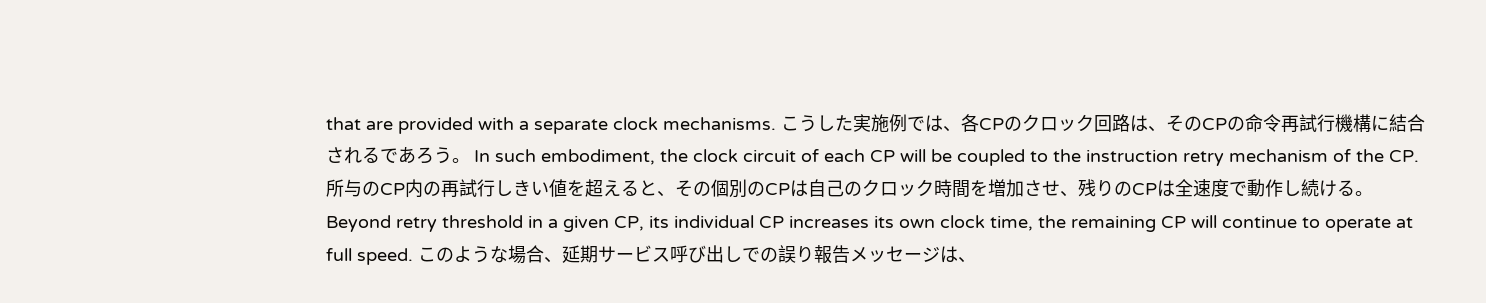that are provided with a separate clock mechanisms. こうした実施例では、各CPのクロック回路は、そのCPの命令再試行機構に結合されるであろう。 In such embodiment, the clock circuit of each CP will be coupled to the instruction retry mechanism of the CP. 所与のCP内の再試行しきい値を超えると、その個別のCPは自己のクロック時間を増加させ、残りのCPは全速度で動作し続ける。 Beyond retry threshold in a given CP, its individual CP increases its own clock time, the remaining CP will continue to operate at full speed. このような場合、延期サービス呼び出しでの誤り報告メッセージは、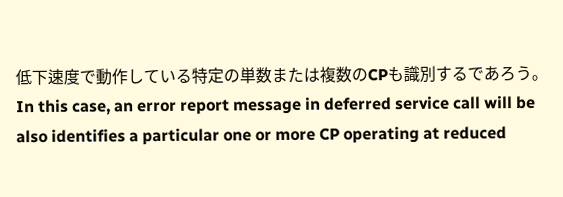低下速度で動作している特定の単数または複数のCPも識別するであろう。 In this case, an error report message in deferred service call will be also identifies a particular one or more CP operating at reduced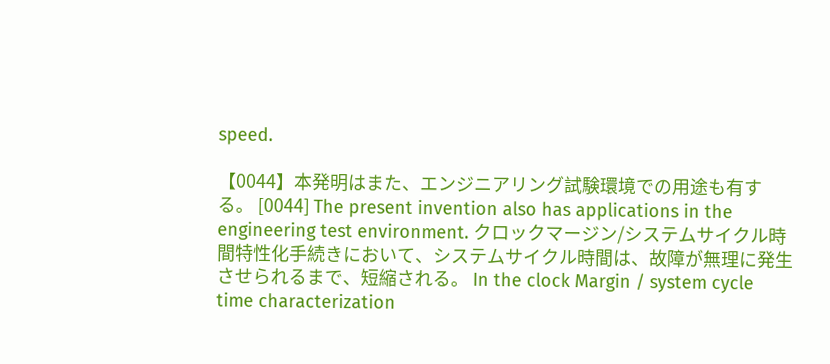speed.

【0044】本発明はまた、エンジニアリング試験環境での用途も有する。 [0044] The present invention also has applications in the engineering test environment. クロックマージン/システムサイクル時間特性化手続きにおいて、システムサイクル時間は、故障が無理に発生させられるまで、短縮される。 In the clock Margin / system cycle time characterization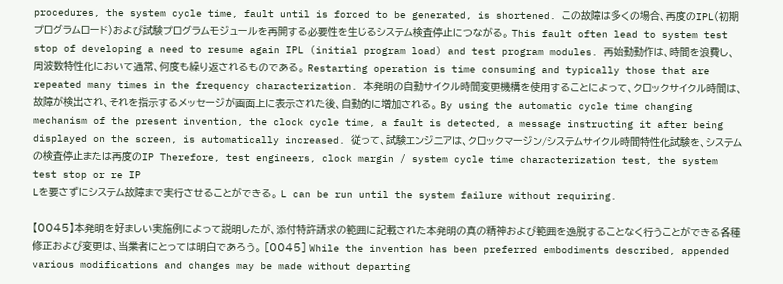procedures, the system cycle time, fault until is forced to be generated, is shortened. この故障は多くの場合、再度のIPL(初期プログラムロード)および試験プログラムモジュールを再開する必要性を生じるシステム検査停止につながる。 This fault often lead to system test stop of developing a need to resume again IPL (initial program load) and test program modules. 再始動動作は、時間を浪費し、周波数特性化において通常、何度も繰り返されるものである。 Restarting operation is time consuming and typically those that are repeated many times in the frequency characterization. 本発明の自動サイクル時間変更機構を使用することによって、クロックサイクル時間は、故障が検出され、それを指示するメッセージが画面上に表示された後、自動的に増加される。 By using the automatic cycle time changing mechanism of the present invention, the clock cycle time, a fault is detected, a message instructing it after being displayed on the screen, is automatically increased. 従って、試験エンジニアは、クロックマージン/システムサイクル時間特性化試験を、システムの検査停止または再度のIP Therefore, test engineers, clock margin / system cycle time characterization test, the system test stop or re IP
Lを要さずにシステム故障まで実行させることができる。 L can be run until the system failure without requiring.

【0045】本発明を好ましい実施例によって説明したが、添付特許請求の範囲に記載された本発明の真の精神および範囲を逸脱することなく行うことができる各種修正および変更は、当業者にとっては明白であろう。 [0045] While the invention has been preferred embodiments described, appended various modifications and changes may be made without departing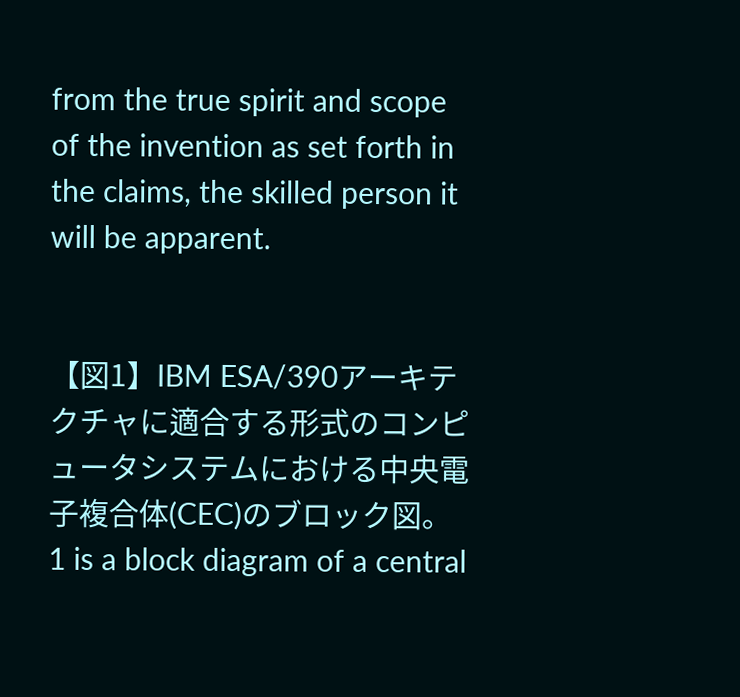from the true spirit and scope of the invention as set forth in the claims, the skilled person it will be apparent.


【図1】IBM ESA/390アーキテクチャに適合する形式のコンピュータシステムにおける中央電子複合体(CEC)のブロック図。 1 is a block diagram of a central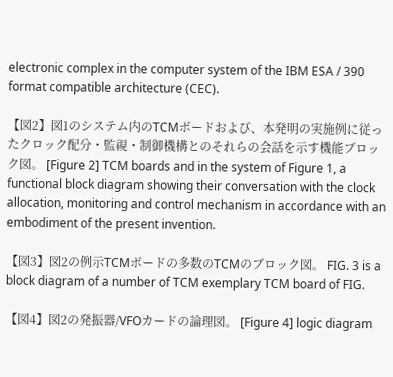electronic complex in the computer system of the IBM ESA / 390 format compatible architecture (CEC).

【図2】図1のシステム内のTCMボードおよび、本発明の実施例に従ったクロック配分・監視・制御機構とのそれらの会話を示す機能ブロック図。 [Figure 2] TCM boards and in the system of Figure 1, a functional block diagram showing their conversation with the clock allocation, monitoring and control mechanism in accordance with an embodiment of the present invention.

【図3】図2の例示TCMボードの多数のTCMのブロック図。 FIG. 3 is a block diagram of a number of TCM exemplary TCM board of FIG.

【図4】図2の発振器/VFOカードの論理図。 [Figure 4] logic diagram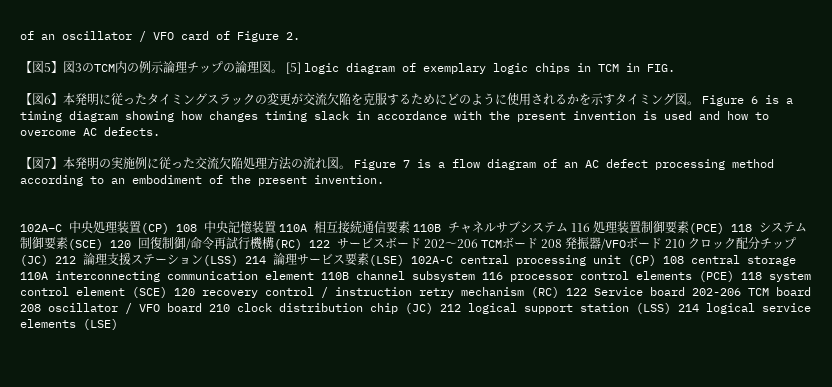of an oscillator / VFO card of Figure 2.

【図5】図3のTCM内の例示論理チップの論理図。 [5] logic diagram of exemplary logic chips in TCM in FIG.

【図6】本発明に従ったタイミングスラックの変更が交流欠陥を克服するためにどのように使用されるかを示すタイミング図。 Figure 6 is a timing diagram showing how changes timing slack in accordance with the present invention is used and how to overcome AC defects.

【図7】本発明の実施例に従った交流欠陥処理方法の流れ図。 Figure 7 is a flow diagram of an AC defect processing method according to an embodiment of the present invention.


102A−C 中央処理装置(CP) 108 中央記憶装置 110A 相互接続通信要素 110B チャネルサブシステム 116 処理装置制御要素(PCE) 118 システム制御要素(SCE) 120 回復制御/命令再試行機構(RC) 122 サービスボード 202〜206 TCMボード 208 発振器/VFOボード 210 クロック配分チップ(JC) 212 論理支援ステーション(LSS) 214 論理サービス要素(LSE) 102A-C central processing unit (CP) 108 central storage 110A interconnecting communication element 110B channel subsystem 116 processor control elements (PCE) 118 system control element (SCE) 120 recovery control / instruction retry mechanism (RC) 122 Service board 202-206 TCM board 208 oscillator / VFO board 210 clock distribution chip (JC) 212 logical support station (LSS) 214 logical service elements (LSE)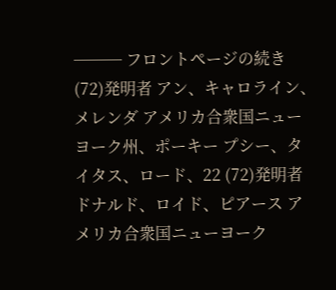─── フロントページの続き (72)発明者 アン、キャロライン、メレンダ アメリカ合衆国ニューヨーク州、ポーキー プシー、タイタス、ロード、22 (72)発明者 ドナルド、ロイド、ピアース アメリカ合衆国ニューヨーク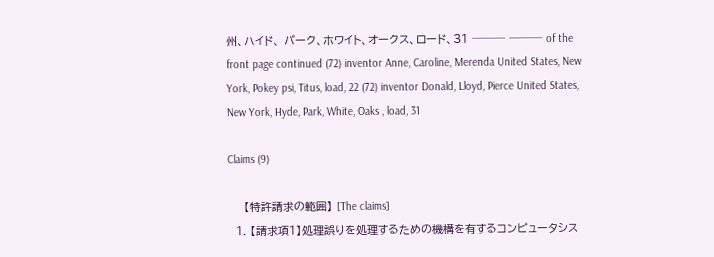州、ハイド、 パーク、ホワイト、オークス、ロード、31 ─── ─── of the front page continued (72) inventor Anne, Caroline, Merenda United States, New York, Pokey psi, Titus, load, 22 (72) inventor Donald, Lloyd, Pierce United States, New York, Hyde, Park, White, Oaks , load, 31

Claims (9)

    【特許請求の範囲】 [The claims]
  1. 【請求項1】処理誤りを処理するための機構を有するコンピュータシス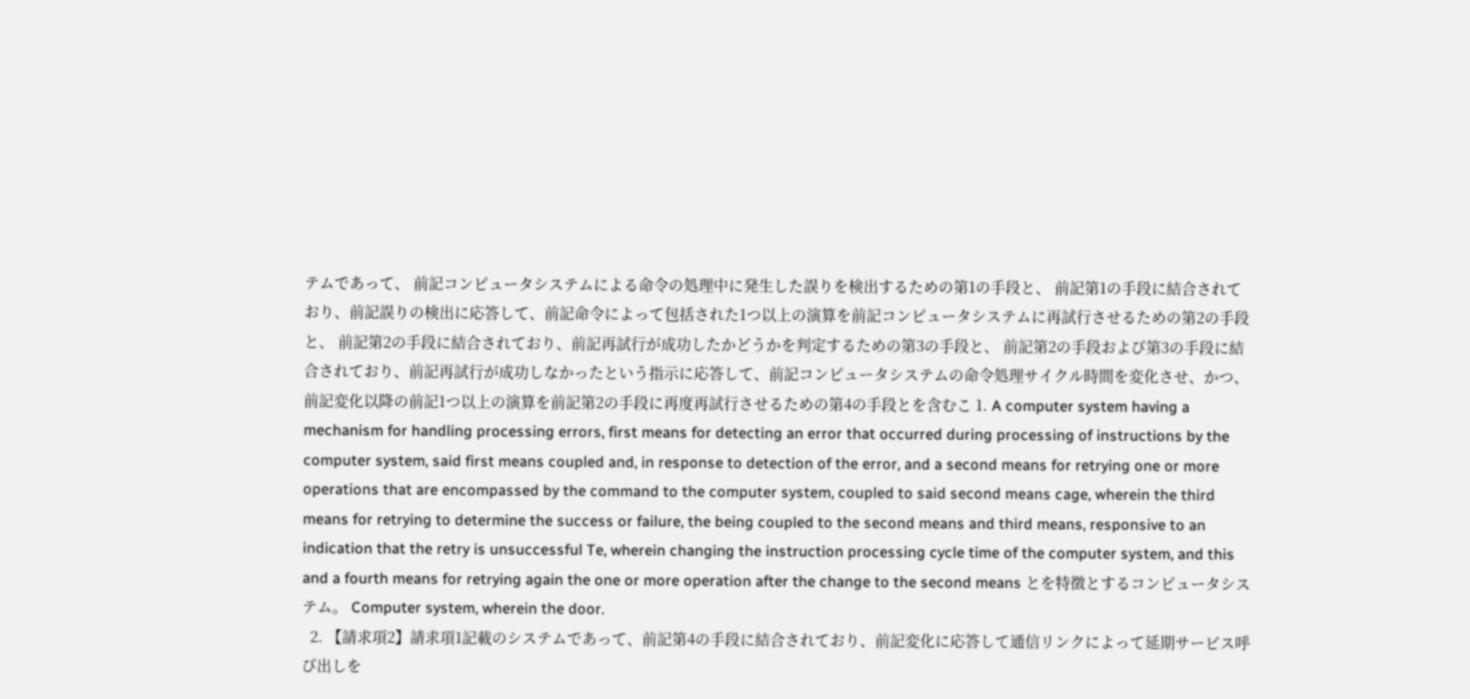テムであって、 前記コンピュータシステムによる命令の処理中に発生した誤りを検出するための第1の手段と、 前記第1の手段に結合されており、前記誤りの検出に応答して、前記命令によって包括された1つ以上の演算を前記コンピュータシステムに再試行させるための第2の手段と、 前記第2の手段に結合されており、前記再試行が成功したかどうかを判定するための第3の手段と、 前記第2の手段および第3の手段に結合されており、前記再試行が成功しなかったという指示に応答して、前記コンピュータシステムの命令処理サイクル時間を変化させ、かつ、前記変化以降の前記1つ以上の演算を前記第2の手段に再度再試行させるための第4の手段とを含むこ 1. A computer system having a mechanism for handling processing errors, first means for detecting an error that occurred during processing of instructions by the computer system, said first means coupled and, in response to detection of the error, and a second means for retrying one or more operations that are encompassed by the command to the computer system, coupled to said second means cage, wherein the third means for retrying to determine the success or failure, the being coupled to the second means and third means, responsive to an indication that the retry is unsuccessful Te, wherein changing the instruction processing cycle time of the computer system, and this and a fourth means for retrying again the one or more operation after the change to the second means とを特徴とするコンピュータシステム。 Computer system, wherein the door.
  2. 【請求項2】請求項1記載のシステムであって、前記第4の手段に結合されており、前記変化に応答して通信リンクによって延期サービス呼び出しを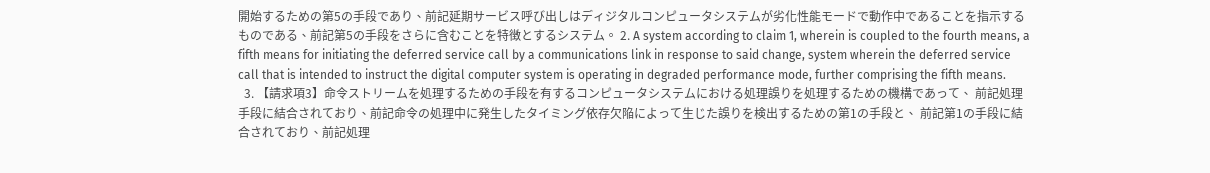開始するための第5の手段であり、前記延期サービス呼び出しはディジタルコンピュータシステムが劣化性能モードで動作中であることを指示するものである、前記第5の手段をさらに含むことを特徴とするシステム。 2. A system according to claim 1, wherein is coupled to the fourth means, a fifth means for initiating the deferred service call by a communications link in response to said change, system wherein the deferred service call that is intended to instruct the digital computer system is operating in degraded performance mode, further comprising the fifth means.
  3. 【請求項3】命令ストリームを処理するための手段を有するコンピュータシステムにおける処理誤りを処理するための機構であって、 前記処理手段に結合されており、前記命令の処理中に発生したタイミング依存欠陥によって生じた誤りを検出するための第1の手段と、 前記第1の手段に結合されており、前記処理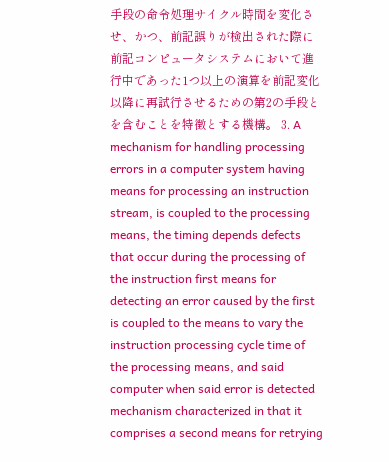手段の命令処理サイクル時間を変化させ、かつ、前記誤りが検出された際に前記コンピュータシステムにおいて進行中であった1つ以上の演算を前記変化以降に再試行させるための第2の手段とを含むことを特徴とする機構。 3. A mechanism for handling processing errors in a computer system having means for processing an instruction stream, is coupled to the processing means, the timing depends defects that occur during the processing of the instruction first means for detecting an error caused by the first is coupled to the means to vary the instruction processing cycle time of the processing means, and said computer when said error is detected mechanism characterized in that it comprises a second means for retrying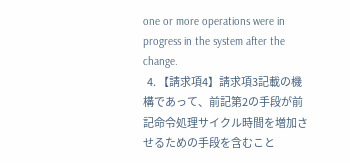one or more operations were in progress in the system after the change.
  4. 【請求項4】請求項3記載の機構であって、前記第2の手段が前記命令処理サイクル時間を増加させるための手段を含むこと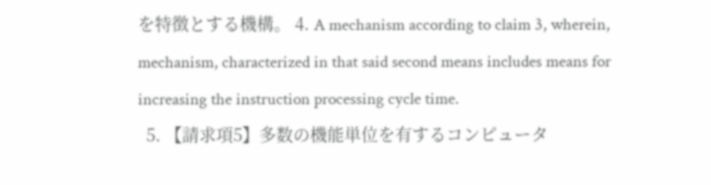を特徴とする機構。 4. A mechanism according to claim 3, wherein, mechanism, characterized in that said second means includes means for increasing the instruction processing cycle time.
  5. 【請求項5】多数の機能単位を有するコンピュータ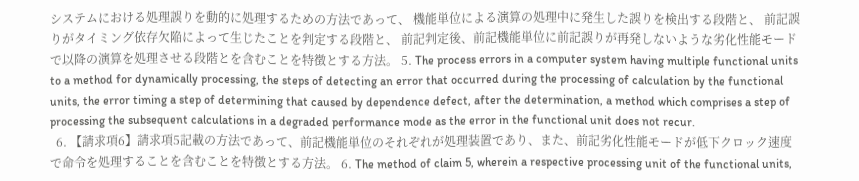システムにおける処理誤りを動的に処理するための方法であって、 機能単位による演算の処理中に発生した誤りを検出する段階と、 前記誤りがタイミング依存欠陥によって生じたことを判定する段階と、 前記判定後、前記機能単位に前記誤りが再発しないような劣化性能モードで以降の演算を処理させる段階とを含むことを特徴とする方法。 5. The process errors in a computer system having multiple functional units to a method for dynamically processing, the steps of detecting an error that occurred during the processing of calculation by the functional units, the error timing a step of determining that caused by dependence defect, after the determination, a method which comprises a step of processing the subsequent calculations in a degraded performance mode as the error in the functional unit does not recur.
  6. 【請求項6】請求項5記載の方法であって、前記機能単位のそれぞれが処理装置であり、また、前記劣化性能モードが低下クロック速度で命令を処理することを含むことを特徴とする方法。 6. The method of claim 5, wherein a respective processing unit of the functional units,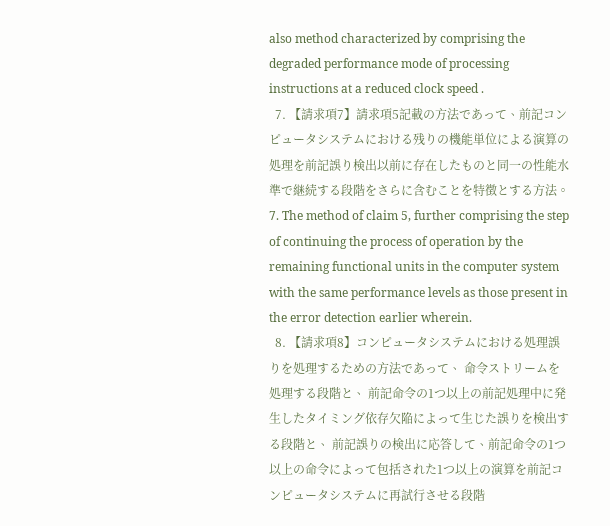also method characterized by comprising the degraded performance mode of processing instructions at a reduced clock speed .
  7. 【請求項7】請求項5記載の方法であって、前記コンピュータシステムにおける残りの機能単位による演算の処理を前記誤り検出以前に存在したものと同一の性能水準で継続する段階をさらに含むことを特徴とする方法。 7. The method of claim 5, further comprising the step of continuing the process of operation by the remaining functional units in the computer system with the same performance levels as those present in the error detection earlier wherein.
  8. 【請求項8】コンピュータシステムにおける処理誤りを処理するための方法であって、 命令ストリームを処理する段階と、 前記命令の1つ以上の前記処理中に発生したタイミング依存欠陥によって生じた誤りを検出する段階と、 前記誤りの検出に応答して、前記命令の1つ以上の命令によって包括された1つ以上の演算を前記コンピュータシステムに再試行させる段階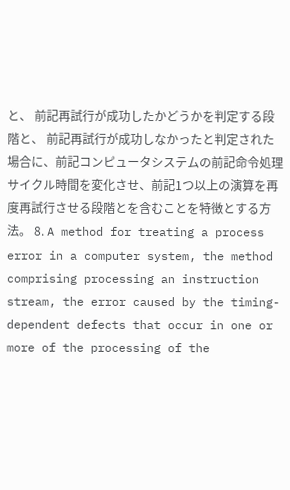と、 前記再試行が成功したかどうかを判定する段階と、 前記再試行が成功しなかったと判定された場合に、前記コンピュータシステムの前記命令処理サイクル時間を変化させ、前記1つ以上の演算を再度再試行させる段階とを含むことを特徴とする方法。 8. A method for treating a process error in a computer system, the method comprising processing an instruction stream, the error caused by the timing-dependent defects that occur in one or more of the processing of the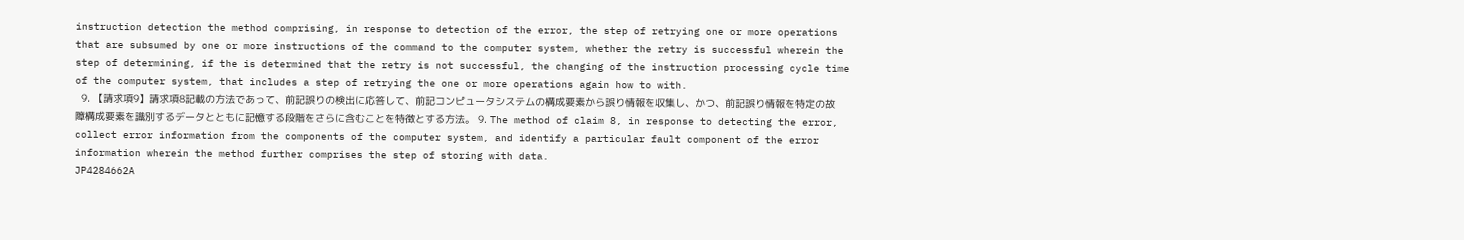instruction detection the method comprising, in response to detection of the error, the step of retrying one or more operations that are subsumed by one or more instructions of the command to the computer system, whether the retry is successful wherein the step of determining, if the is determined that the retry is not successful, the changing of the instruction processing cycle time of the computer system, that includes a step of retrying the one or more operations again how to with.
  9. 【請求項9】請求項8記載の方法であって、前記誤りの検出に応答して、前記コンピュータシステムの構成要素から誤り情報を収集し、かつ、前記誤り情報を特定の故障構成要素を識別するデータとともに記憶する段階をさらに含むことを特徴とする方法。 9. The method of claim 8, in response to detecting the error, collect error information from the components of the computer system, and identify a particular fault component of the error information wherein the method further comprises the step of storing with data.
JP4284662A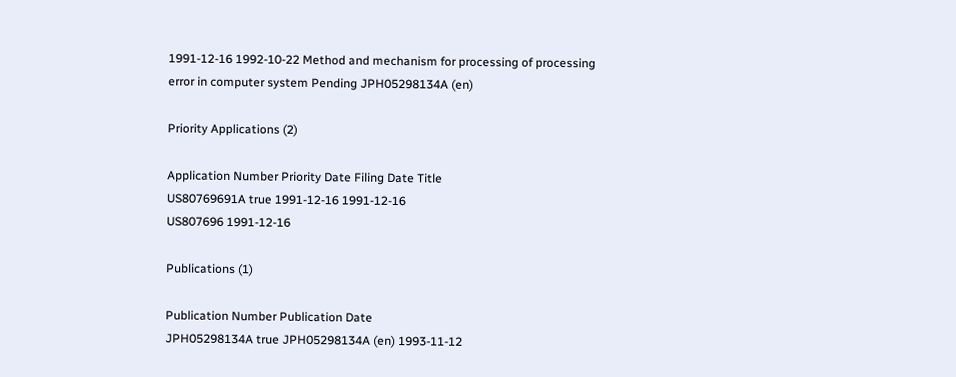1991-12-16 1992-10-22 Method and mechanism for processing of processing error in computer system Pending JPH05298134A (en)

Priority Applications (2)

Application Number Priority Date Filing Date Title
US80769691A true 1991-12-16 1991-12-16
US807696 1991-12-16

Publications (1)

Publication Number Publication Date
JPH05298134A true JPH05298134A (en) 1993-11-12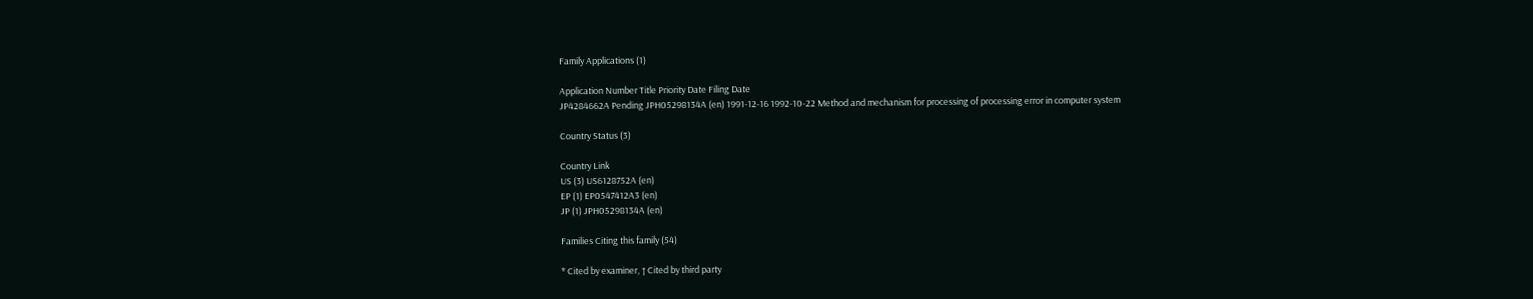Family Applications (1)

Application Number Title Priority Date Filing Date
JP4284662A Pending JPH05298134A (en) 1991-12-16 1992-10-22 Method and mechanism for processing of processing error in computer system

Country Status (3)

Country Link
US (3) US6128752A (en)
EP (1) EP0547412A3 (en)
JP (1) JPH05298134A (en)

Families Citing this family (54)

* Cited by examiner, † Cited by third party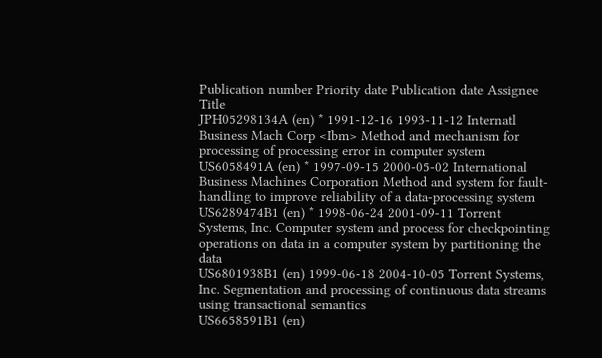Publication number Priority date Publication date Assignee Title
JPH05298134A (en) * 1991-12-16 1993-11-12 Internatl Business Mach Corp <Ibm> Method and mechanism for processing of processing error in computer system
US6058491A (en) * 1997-09-15 2000-05-02 International Business Machines Corporation Method and system for fault-handling to improve reliability of a data-processing system
US6289474B1 (en) * 1998-06-24 2001-09-11 Torrent Systems, Inc. Computer system and process for checkpointing operations on data in a computer system by partitioning the data
US6801938B1 (en) 1999-06-18 2004-10-05 Torrent Systems, Inc. Segmentation and processing of continuous data streams using transactional semantics
US6658591B1 (en)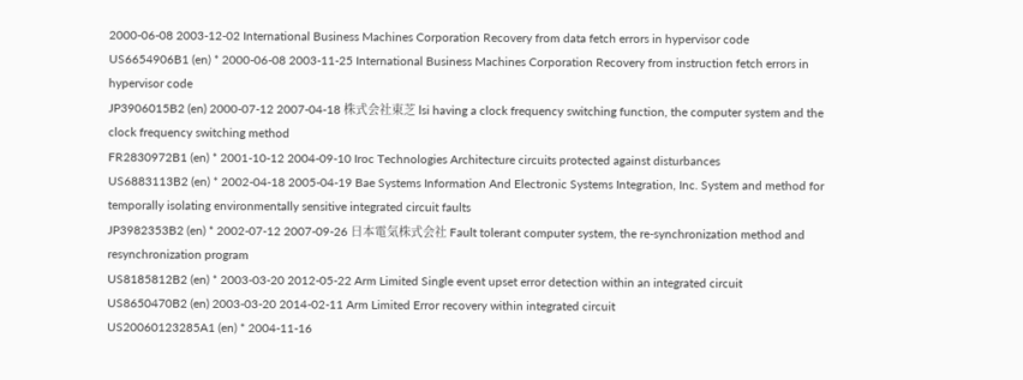2000-06-08 2003-12-02 International Business Machines Corporation Recovery from data fetch errors in hypervisor code
US6654906B1 (en) * 2000-06-08 2003-11-25 International Business Machines Corporation Recovery from instruction fetch errors in hypervisor code
JP3906015B2 (en) 2000-07-12 2007-04-18 株式会社東芝 lsi having a clock frequency switching function, the computer system and the clock frequency switching method
FR2830972B1 (en) * 2001-10-12 2004-09-10 Iroc Technologies Architecture circuits protected against disturbances
US6883113B2 (en) * 2002-04-18 2005-04-19 Bae Systems Information And Electronic Systems Integration, Inc. System and method for temporally isolating environmentally sensitive integrated circuit faults
JP3982353B2 (en) * 2002-07-12 2007-09-26 日本電気株式会社 Fault tolerant computer system, the re-synchronization method and resynchronization program
US8185812B2 (en) * 2003-03-20 2012-05-22 Arm Limited Single event upset error detection within an integrated circuit
US8650470B2 (en) 2003-03-20 2014-02-11 Arm Limited Error recovery within integrated circuit
US20060123285A1 (en) * 2004-11-16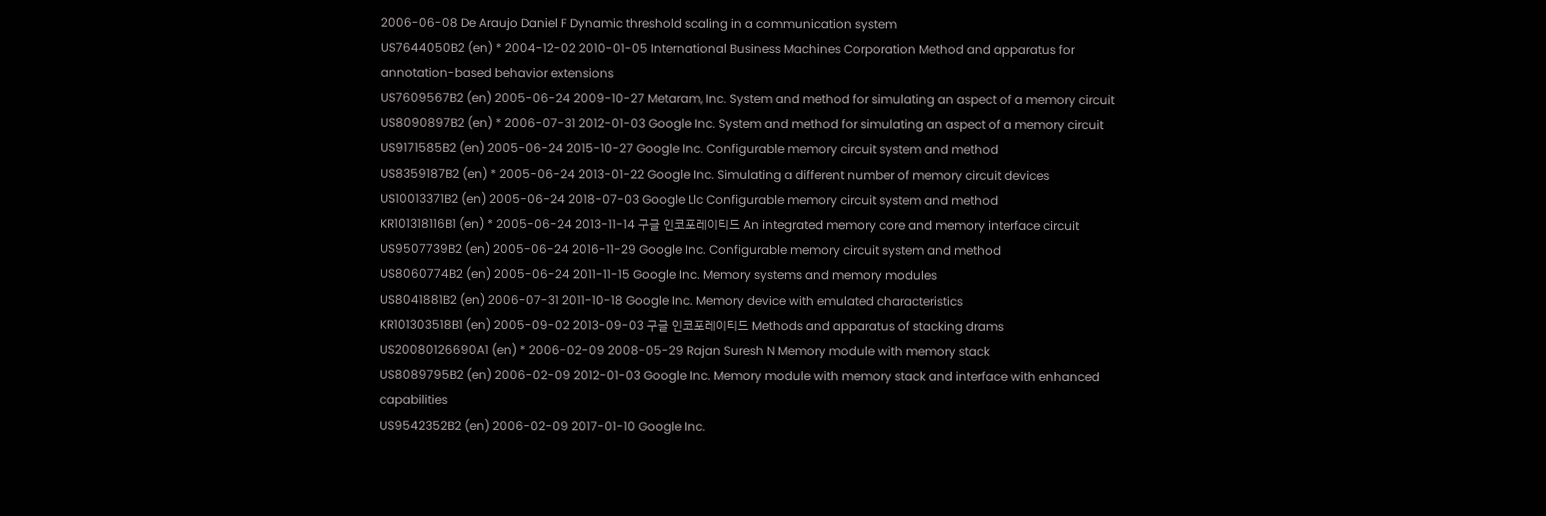2006-06-08 De Araujo Daniel F Dynamic threshold scaling in a communication system
US7644050B2 (en) * 2004-12-02 2010-01-05 International Business Machines Corporation Method and apparatus for annotation-based behavior extensions
US7609567B2 (en) 2005-06-24 2009-10-27 Metaram, Inc. System and method for simulating an aspect of a memory circuit
US8090897B2 (en) * 2006-07-31 2012-01-03 Google Inc. System and method for simulating an aspect of a memory circuit
US9171585B2 (en) 2005-06-24 2015-10-27 Google Inc. Configurable memory circuit system and method
US8359187B2 (en) * 2005-06-24 2013-01-22 Google Inc. Simulating a different number of memory circuit devices
US10013371B2 (en) 2005-06-24 2018-07-03 Google Llc Configurable memory circuit system and method
KR101318116B1 (en) * 2005-06-24 2013-11-14 구글 인코포레이티드 An integrated memory core and memory interface circuit
US9507739B2 (en) 2005-06-24 2016-11-29 Google Inc. Configurable memory circuit system and method
US8060774B2 (en) 2005-06-24 2011-11-15 Google Inc. Memory systems and memory modules
US8041881B2 (en) 2006-07-31 2011-10-18 Google Inc. Memory device with emulated characteristics
KR101303518B1 (en) 2005-09-02 2013-09-03 구글 인코포레이티드 Methods and apparatus of stacking drams
US20080126690A1 (en) * 2006-02-09 2008-05-29 Rajan Suresh N Memory module with memory stack
US8089795B2 (en) 2006-02-09 2012-01-03 Google Inc. Memory module with memory stack and interface with enhanced capabilities
US9542352B2 (en) 2006-02-09 2017-01-10 Google Inc.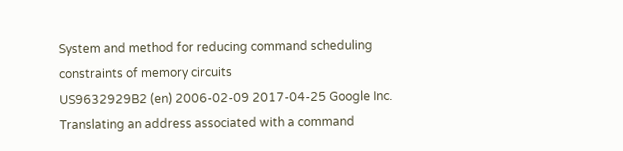System and method for reducing command scheduling constraints of memory circuits
US9632929B2 (en) 2006-02-09 2017-04-25 Google Inc. Translating an address associated with a command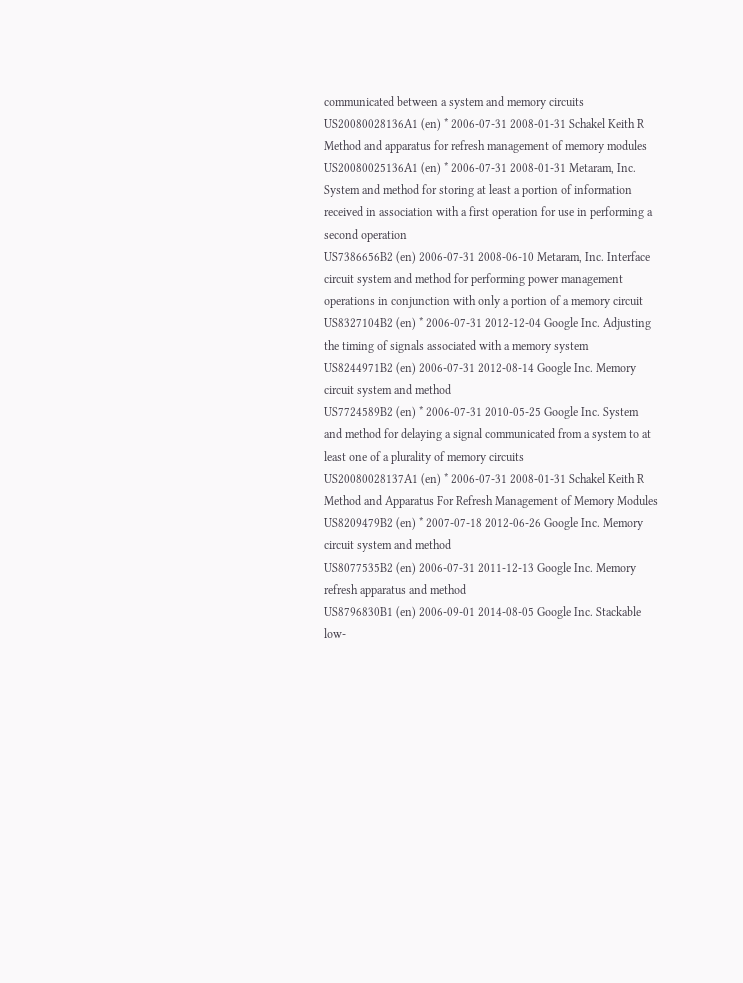communicated between a system and memory circuits
US20080028136A1 (en) * 2006-07-31 2008-01-31 Schakel Keith R Method and apparatus for refresh management of memory modules
US20080025136A1 (en) * 2006-07-31 2008-01-31 Metaram, Inc. System and method for storing at least a portion of information received in association with a first operation for use in performing a second operation
US7386656B2 (en) 2006-07-31 2008-06-10 Metaram, Inc. Interface circuit system and method for performing power management operations in conjunction with only a portion of a memory circuit
US8327104B2 (en) * 2006-07-31 2012-12-04 Google Inc. Adjusting the timing of signals associated with a memory system
US8244971B2 (en) 2006-07-31 2012-08-14 Google Inc. Memory circuit system and method
US7724589B2 (en) * 2006-07-31 2010-05-25 Google Inc. System and method for delaying a signal communicated from a system to at least one of a plurality of memory circuits
US20080028137A1 (en) * 2006-07-31 2008-01-31 Schakel Keith R Method and Apparatus For Refresh Management of Memory Modules
US8209479B2 (en) * 2007-07-18 2012-06-26 Google Inc. Memory circuit system and method
US8077535B2 (en) 2006-07-31 2011-12-13 Google Inc. Memory refresh apparatus and method
US8796830B1 (en) 2006-09-01 2014-08-05 Google Inc. Stackable low-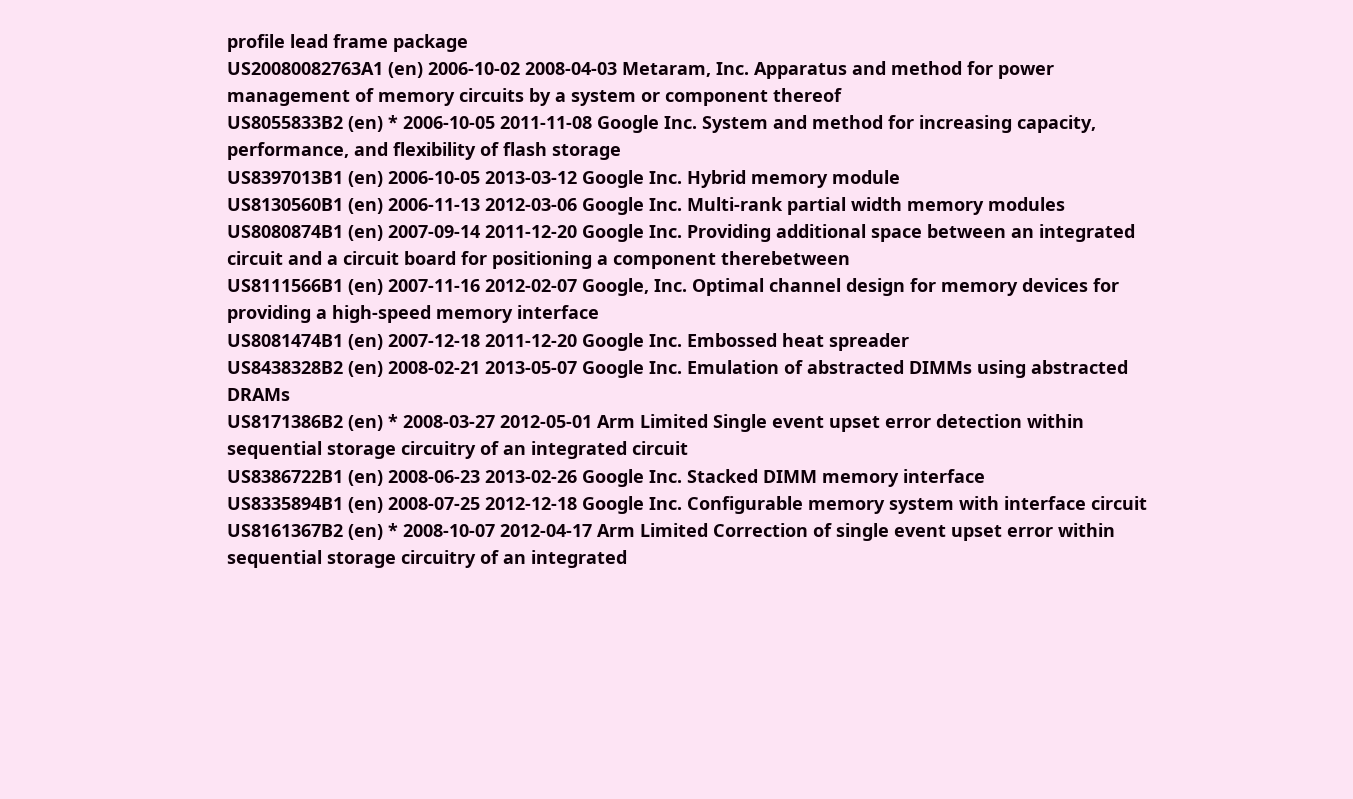profile lead frame package
US20080082763A1 (en) 2006-10-02 2008-04-03 Metaram, Inc. Apparatus and method for power management of memory circuits by a system or component thereof
US8055833B2 (en) * 2006-10-05 2011-11-08 Google Inc. System and method for increasing capacity, performance, and flexibility of flash storage
US8397013B1 (en) 2006-10-05 2013-03-12 Google Inc. Hybrid memory module
US8130560B1 (en) 2006-11-13 2012-03-06 Google Inc. Multi-rank partial width memory modules
US8080874B1 (en) 2007-09-14 2011-12-20 Google Inc. Providing additional space between an integrated circuit and a circuit board for positioning a component therebetween
US8111566B1 (en) 2007-11-16 2012-02-07 Google, Inc. Optimal channel design for memory devices for providing a high-speed memory interface
US8081474B1 (en) 2007-12-18 2011-12-20 Google Inc. Embossed heat spreader
US8438328B2 (en) 2008-02-21 2013-05-07 Google Inc. Emulation of abstracted DIMMs using abstracted DRAMs
US8171386B2 (en) * 2008-03-27 2012-05-01 Arm Limited Single event upset error detection within sequential storage circuitry of an integrated circuit
US8386722B1 (en) 2008-06-23 2013-02-26 Google Inc. Stacked DIMM memory interface
US8335894B1 (en) 2008-07-25 2012-12-18 Google Inc. Configurable memory system with interface circuit
US8161367B2 (en) * 2008-10-07 2012-04-17 Arm Limited Correction of single event upset error within sequential storage circuitry of an integrated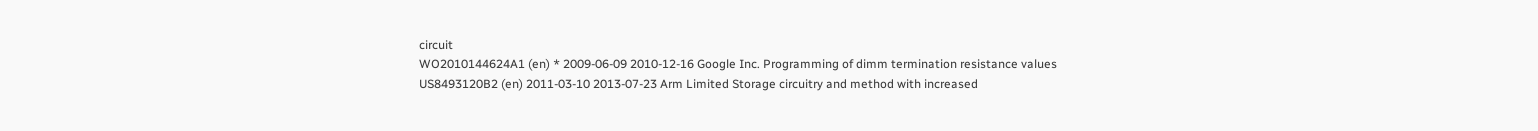circuit
WO2010144624A1 (en) * 2009-06-09 2010-12-16 Google Inc. Programming of dimm termination resistance values
US8493120B2 (en) 2011-03-10 2013-07-23 Arm Limited Storage circuitry and method with increased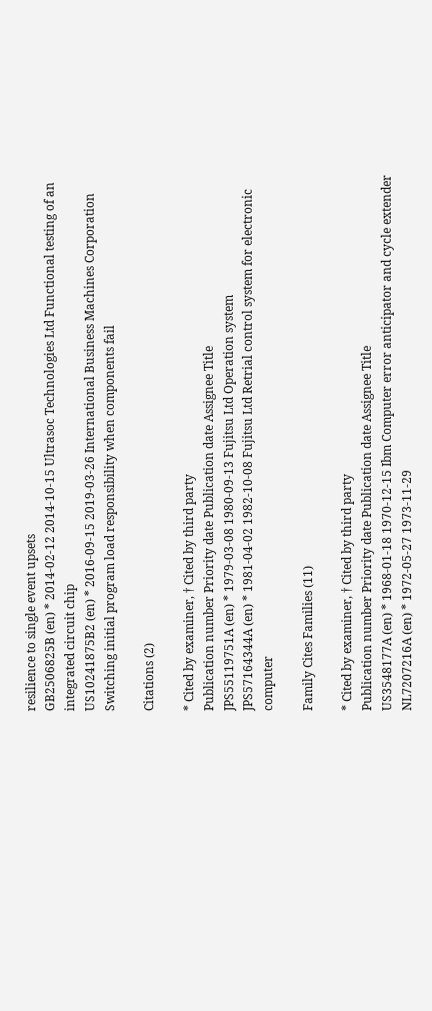resilience to single event upsets
GB2506825B (en) * 2014-02-12 2014-10-15 Ultrasoc Technologies Ltd Functional testing of an integrated circuit chip
US10241875B2 (en) * 2016-09-15 2019-03-26 International Business Machines Corporation Switching initial program load responsibility when components fail

Citations (2)

* Cited by examiner, † Cited by third party
Publication number Priority date Publication date Assignee Title
JPS55119751A (en) * 1979-03-08 1980-09-13 Fujitsu Ltd Operation system
JPS57164344A (en) * 1981-04-02 1982-10-08 Fujitsu Ltd Retrial control system for electronic computer

Family Cites Families (11)

* Cited by examiner, † Cited by third party
Publication number Priority date Publication date Assignee Title
US3548177A (en) * 1968-01-18 1970-12-15 Ibm Computer error anticipator and cycle extender
NL7207216A (en) * 1972-05-27 1973-11-29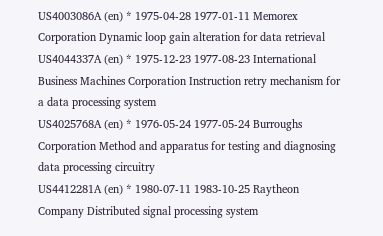US4003086A (en) * 1975-04-28 1977-01-11 Memorex Corporation Dynamic loop gain alteration for data retrieval
US4044337A (en) * 1975-12-23 1977-08-23 International Business Machines Corporation Instruction retry mechanism for a data processing system
US4025768A (en) * 1976-05-24 1977-05-24 Burroughs Corporation Method and apparatus for testing and diagnosing data processing circuitry
US4412281A (en) * 1980-07-11 1983-10-25 Raytheon Company Distributed signal processing system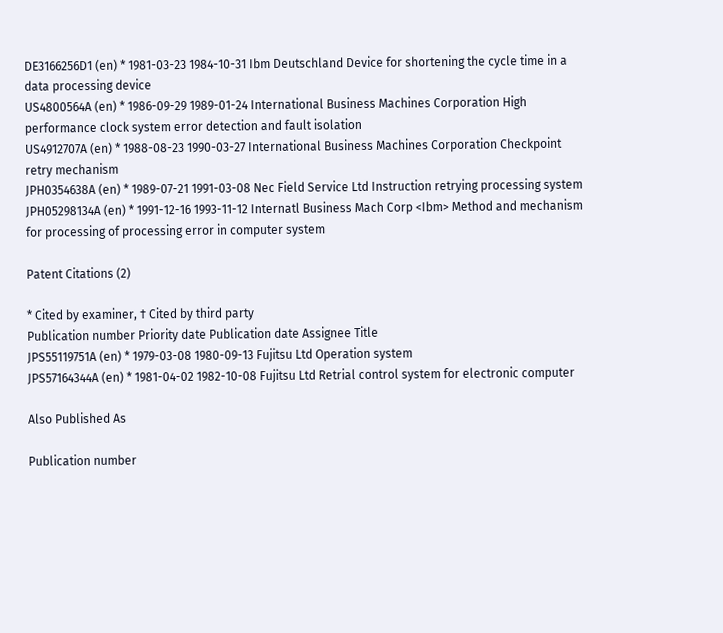DE3166256D1 (en) * 1981-03-23 1984-10-31 Ibm Deutschland Device for shortening the cycle time in a data processing device
US4800564A (en) * 1986-09-29 1989-01-24 International Business Machines Corporation High performance clock system error detection and fault isolation
US4912707A (en) * 1988-08-23 1990-03-27 International Business Machines Corporation Checkpoint retry mechanism
JPH0354638A (en) * 1989-07-21 1991-03-08 Nec Field Service Ltd Instruction retrying processing system
JPH05298134A (en) * 1991-12-16 1993-11-12 Internatl Business Mach Corp <Ibm> Method and mechanism for processing of processing error in computer system

Patent Citations (2)

* Cited by examiner, † Cited by third party
Publication number Priority date Publication date Assignee Title
JPS55119751A (en) * 1979-03-08 1980-09-13 Fujitsu Ltd Operation system
JPS57164344A (en) * 1981-04-02 1982-10-08 Fujitsu Ltd Retrial control system for electronic computer

Also Published As

Publication number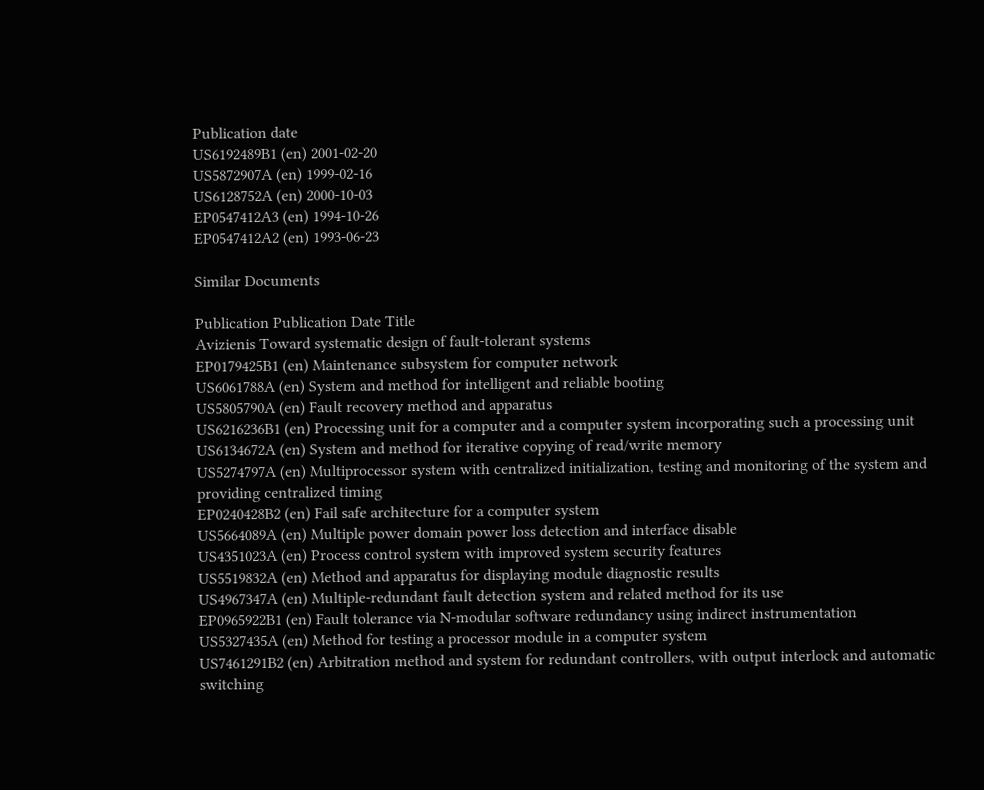Publication date
US6192489B1 (en) 2001-02-20
US5872907A (en) 1999-02-16
US6128752A (en) 2000-10-03
EP0547412A3 (en) 1994-10-26
EP0547412A2 (en) 1993-06-23

Similar Documents

Publication Publication Date Title
Avizienis Toward systematic design of fault-tolerant systems
EP0179425B1 (en) Maintenance subsystem for computer network
US6061788A (en) System and method for intelligent and reliable booting
US5805790A (en) Fault recovery method and apparatus
US6216236B1 (en) Processing unit for a computer and a computer system incorporating such a processing unit
US6134672A (en) System and method for iterative copying of read/write memory
US5274797A (en) Multiprocessor system with centralized initialization, testing and monitoring of the system and providing centralized timing
EP0240428B2 (en) Fail safe architecture for a computer system
US5664089A (en) Multiple power domain power loss detection and interface disable
US4351023A (en) Process control system with improved system security features
US5519832A (en) Method and apparatus for displaying module diagnostic results
US4967347A (en) Multiple-redundant fault detection system and related method for its use
EP0965922B1 (en) Fault tolerance via N-modular software redundancy using indirect instrumentation
US5327435A (en) Method for testing a processor module in a computer system
US7461291B2 (en) Arbitration method and system for redundant controllers, with output interlock and automatic switching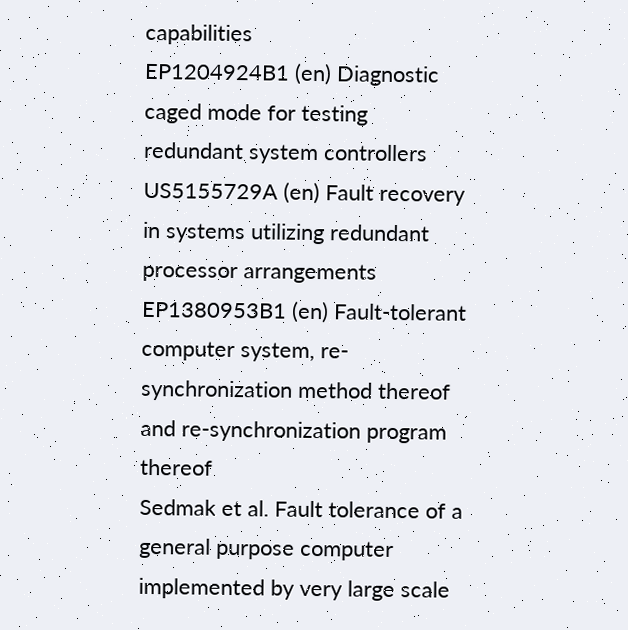capabilities
EP1204924B1 (en) Diagnostic caged mode for testing redundant system controllers
US5155729A (en) Fault recovery in systems utilizing redundant processor arrangements
EP1380953B1 (en) Fault-tolerant computer system, re-synchronization method thereof and re-synchronization program thereof
Sedmak et al. Fault tolerance of a general purpose computer implemented by very large scale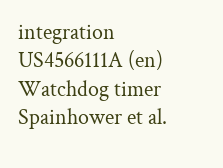integration
US4566111A (en) Watchdog timer
Spainhower et al.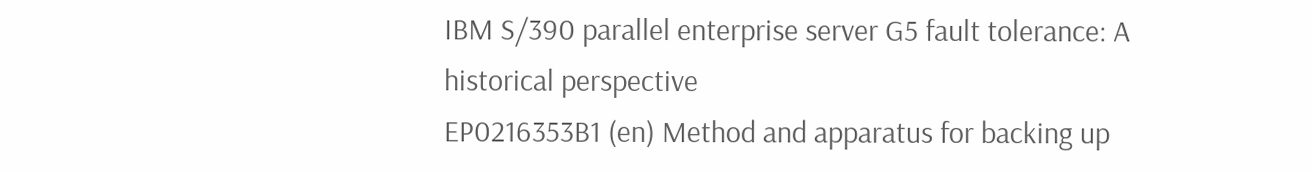IBM S/390 parallel enterprise server G5 fault tolerance: A historical perspective
EP0216353B1 (en) Method and apparatus for backing up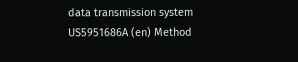data transmission system
US5951686A (en) Method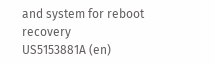and system for reboot recovery
US5153881A (en)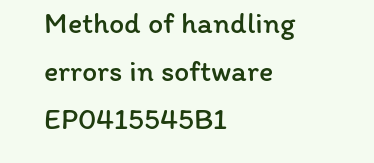Method of handling errors in software
EP0415545B1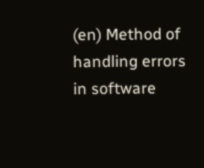(en) Method of handling errors in software